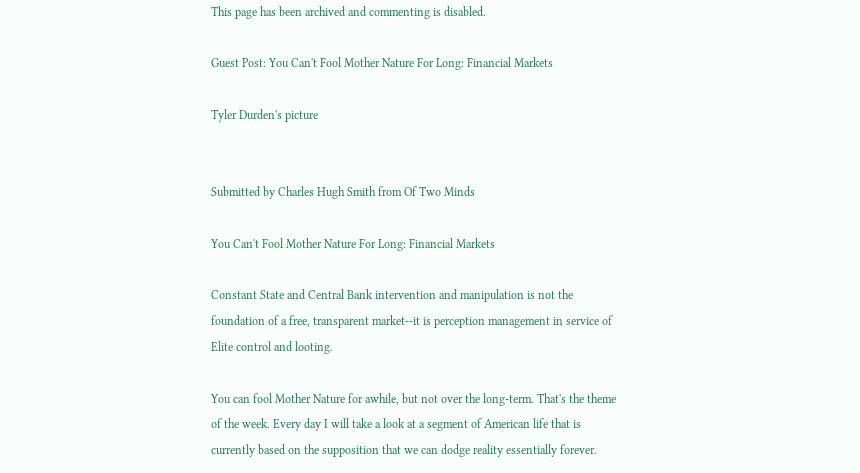This page has been archived and commenting is disabled.

Guest Post: You Can't Fool Mother Nature For Long: Financial Markets

Tyler Durden's picture


Submitted by Charles Hugh Smith from Of Two Minds

You Can't Fool Mother Nature For Long: Financial Markets

Constant State and Central Bank intervention and manipulation is not the foundation of a free, transparent market--it is perception management in service of Elite control and looting.

You can fool Mother Nature for awhile, but not over the long-term. That's the theme of the week. Every day I will take a look at a segment of American life that is currently based on the supposition that we can dodge reality essentially forever.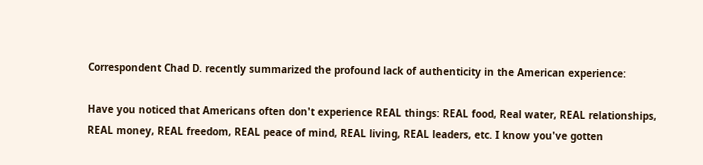Correspondent Chad D. recently summarized the profound lack of authenticity in the American experience:

Have you noticed that Americans often don't experience REAL things: REAL food, Real water, REAL relationships, REAL money, REAL freedom, REAL peace of mind, REAL living, REAL leaders, etc. I know you've gotten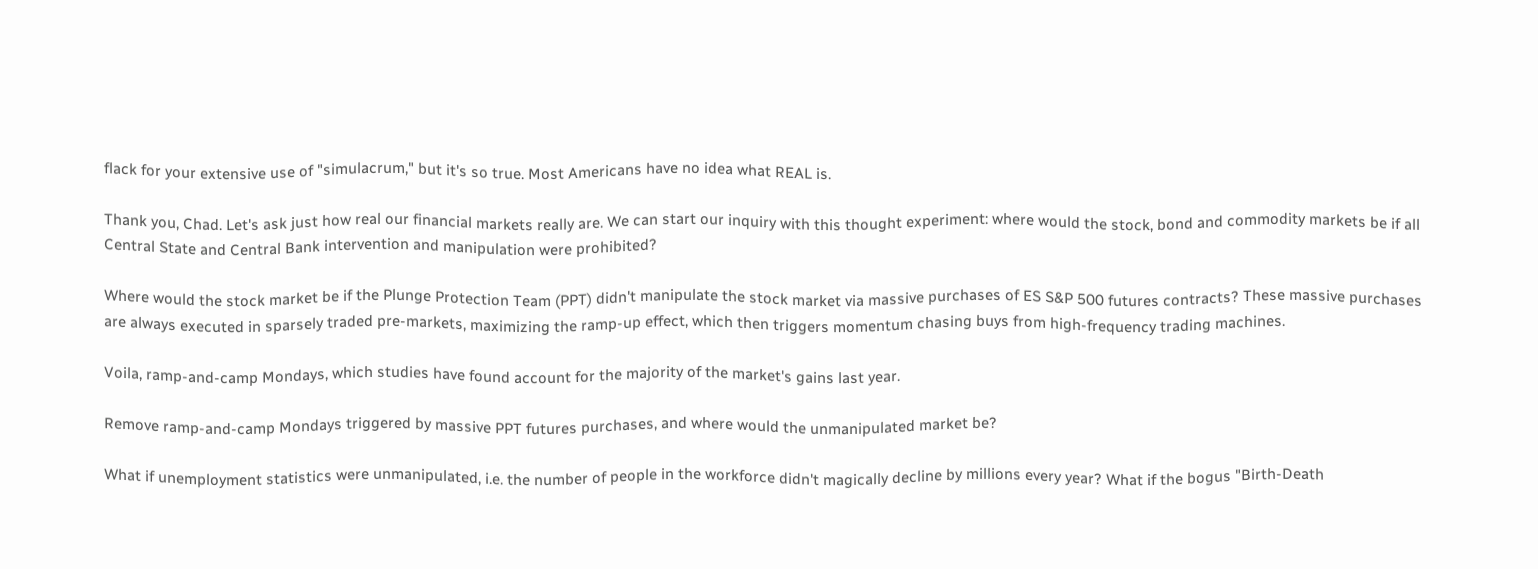flack for your extensive use of "simulacrum," but it's so true. Most Americans have no idea what REAL is.

Thank you, Chad. Let's ask just how real our financial markets really are. We can start our inquiry with this thought experiment: where would the stock, bond and commodity markets be if all Central State and Central Bank intervention and manipulation were prohibited?

Where would the stock market be if the Plunge Protection Team (PPT) didn't manipulate the stock market via massive purchases of ES S&P 500 futures contracts? These massive purchases are always executed in sparsely traded pre-markets, maximizing the ramp-up effect, which then triggers momentum chasing buys from high-frequency trading machines.

Voila, ramp-and-camp Mondays, which studies have found account for the majority of the market's gains last year.

Remove ramp-and-camp Mondays triggered by massive PPT futures purchases, and where would the unmanipulated market be?

What if unemployment statistics were unmanipulated, i.e. the number of people in the workforce didn't magically decline by millions every year? What if the bogus "Birth-Death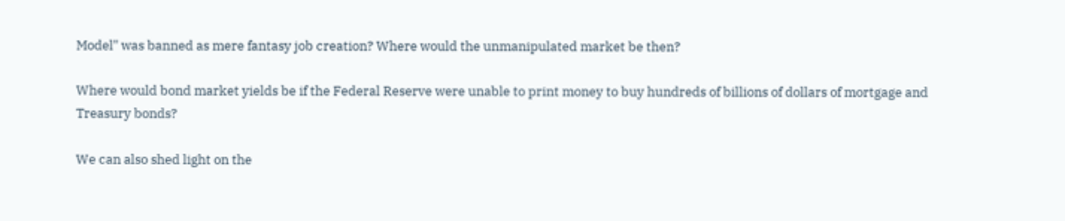Model" was banned as mere fantasy job creation? Where would the unmanipulated market be then?

Where would bond market yields be if the Federal Reserve were unable to print money to buy hundreds of billions of dollars of mortgage and Treasury bonds?

We can also shed light on the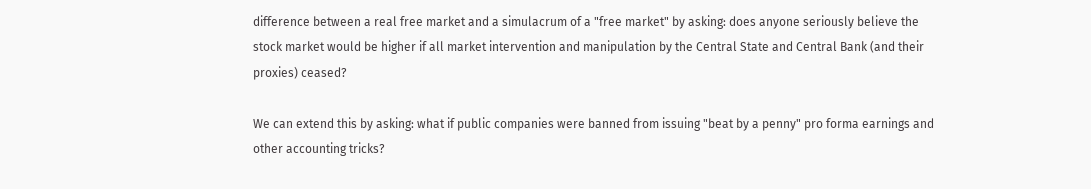difference between a real free market and a simulacrum of a "free market" by asking: does anyone seriously believe the stock market would be higher if all market intervention and manipulation by the Central State and Central Bank (and their proxies) ceased?

We can extend this by asking: what if public companies were banned from issuing "beat by a penny" pro forma earnings and other accounting tricks?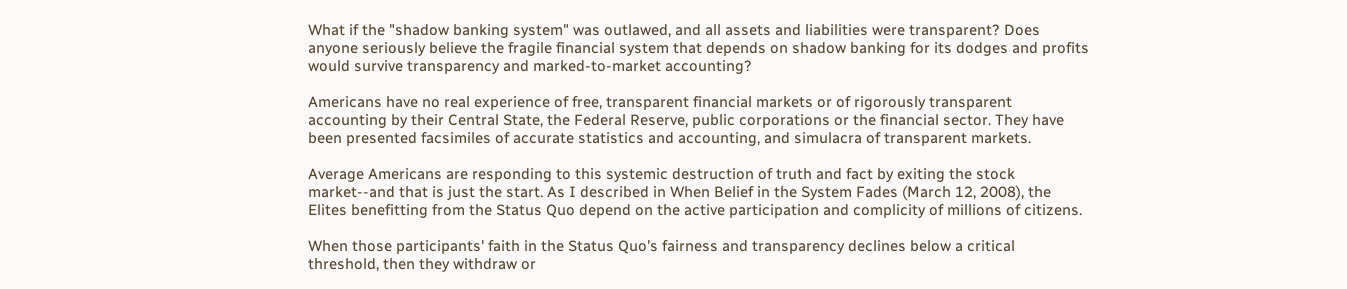What if the "shadow banking system" was outlawed, and all assets and liabilities were transparent? Does anyone seriously believe the fragile financial system that depends on shadow banking for its dodges and profits would survive transparency and marked-to-market accounting?

Americans have no real experience of free, transparent financial markets or of rigorously transparent accounting by their Central State, the Federal Reserve, public corporations or the financial sector. They have been presented facsimiles of accurate statistics and accounting, and simulacra of transparent markets.

Average Americans are responding to this systemic destruction of truth and fact by exiting the stock market--and that is just the start. As I described in When Belief in the System Fades (March 12, 2008), the Elites benefitting from the Status Quo depend on the active participation and complicity of millions of citizens.

When those participants' faith in the Status Quo's fairness and transparency declines below a critical threshold, then they withdraw or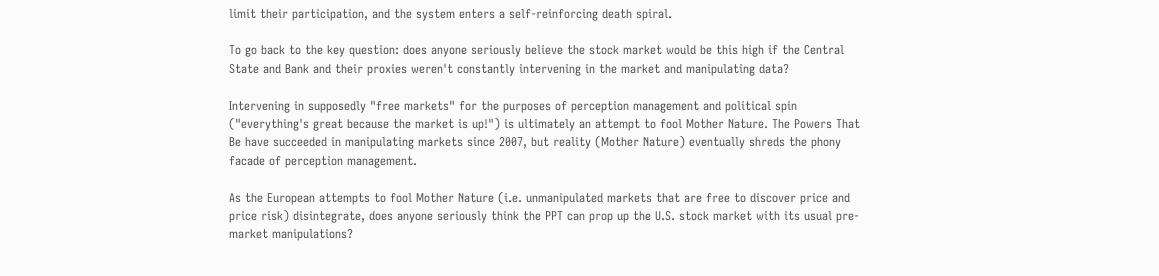limit their participation, and the system enters a self-reinforcing death spiral.

To go back to the key question: does anyone seriously believe the stock market would be this high if the Central State and Bank and their proxies weren't constantly intervening in the market and manipulating data?

Intervening in supposedly "free markets" for the purposes of perception management and political spin ("everything's great because the market is up!") is ultimately an attempt to fool Mother Nature. The Powers That Be have succeeded in manipulating markets since 2007, but reality (Mother Nature) eventually shreds the phony facade of perception management.

As the European attempts to fool Mother Nature (i.e. unmanipulated markets that are free to discover price and price risk) disintegrate, does anyone seriously think the PPT can prop up the U.S. stock market with its usual pre-market manipulations?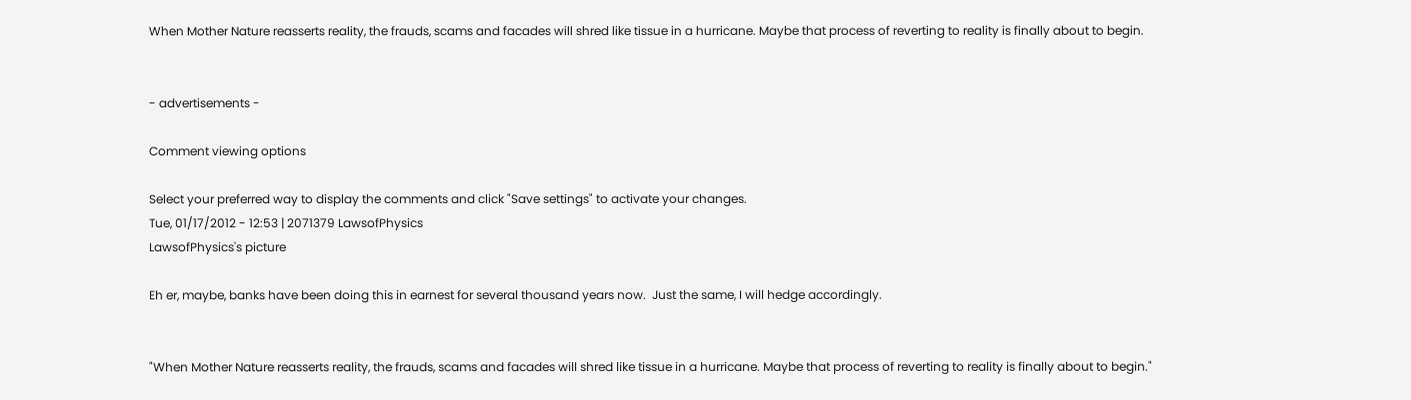When Mother Nature reasserts reality, the frauds, scams and facades will shred like tissue in a hurricane. Maybe that process of reverting to reality is finally about to begin.


- advertisements -

Comment viewing options

Select your preferred way to display the comments and click "Save settings" to activate your changes.
Tue, 01/17/2012 - 12:53 | 2071379 LawsofPhysics
LawsofPhysics's picture

Eh er, maybe, banks have been doing this in earnest for several thousand years now.  Just the same, I will hedge accordingly.


"When Mother Nature reasserts reality, the frauds, scams and facades will shred like tissue in a hurricane. Maybe that process of reverting to reality is finally about to begin."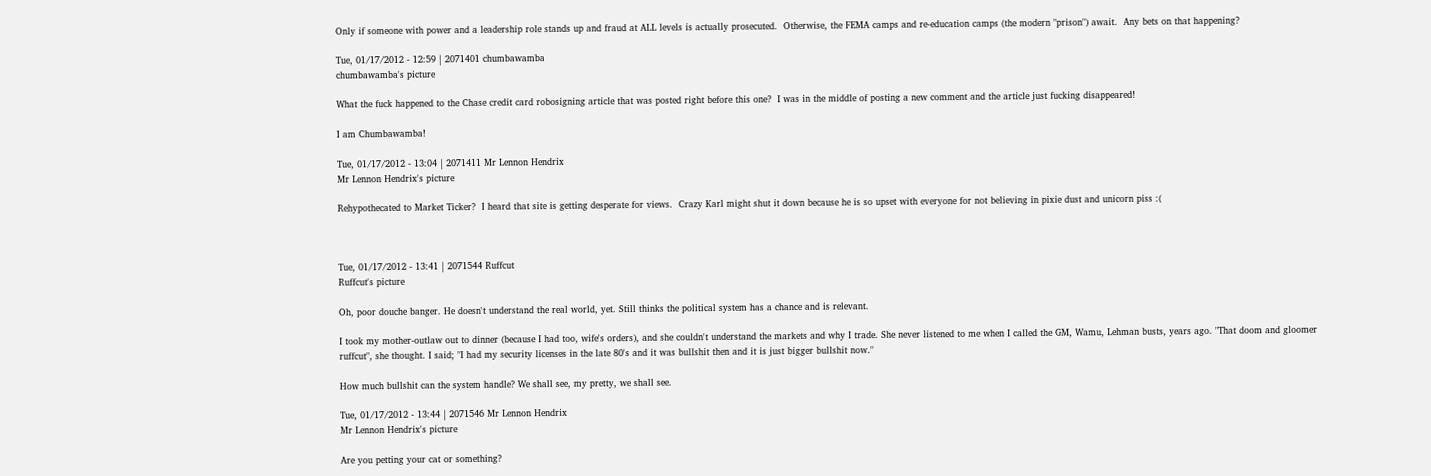Only if someone with power and a leadership role stands up and fraud at ALL levels is actually prosecuted.  Otherwise, the FEMA camps and re-education camps (the modern "prison") await.  Any bets on that happening?

Tue, 01/17/2012 - 12:59 | 2071401 chumbawamba
chumbawamba's picture

What the fuck happened to the Chase credit card robosigning article that was posted right before this one?  I was in the middle of posting a new comment and the article just fucking disappeared!

I am Chumbawamba!

Tue, 01/17/2012 - 13:04 | 2071411 Mr Lennon Hendrix
Mr Lennon Hendrix's picture

Rehypothecated to Market Ticker?  I heard that site is getting desperate for views.  Crazy Karl might shut it down because he is so upset with everyone for not believing in pixie dust and unicorn piss :(



Tue, 01/17/2012 - 13:41 | 2071544 Ruffcut
Ruffcut's picture

Oh, poor douche banger. He doesn't understand the real world, yet. Still thinks the political system has a chance and is relevant.

I took my mother-outlaw out to dinner (because I had too, wife's orders), and she couldn't understand the markets and why I trade. She never listened to me when I called the GM, Wamu, Lehman busts, years ago. "That doom and gloomer ruffcut", she thought. I said; "I had my security licenses in the late 80's and it was bullshit then and it is just bigger bullshit now."

How much bullshit can the system handle? We shall see, my pretty, we shall see.

Tue, 01/17/2012 - 13:44 | 2071546 Mr Lennon Hendrix
Mr Lennon Hendrix's picture

Are you petting your cat or something?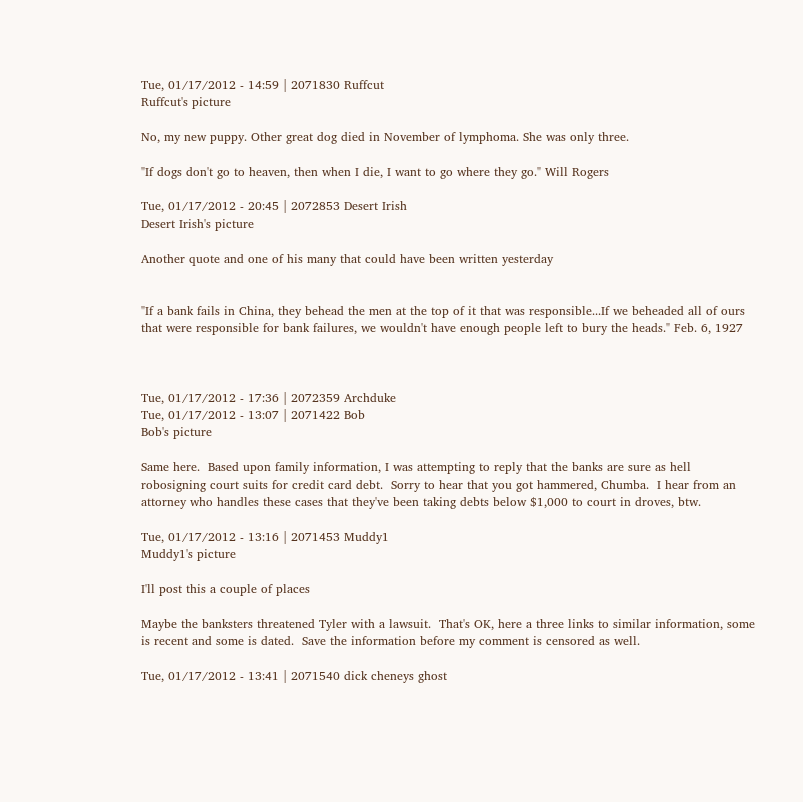Tue, 01/17/2012 - 14:59 | 2071830 Ruffcut
Ruffcut's picture

No, my new puppy. Other great dog died in November of lymphoma. She was only three.

"If dogs don't go to heaven, then when I die, I want to go where they go." Will Rogers

Tue, 01/17/2012 - 20:45 | 2072853 Desert Irish
Desert Irish's picture

Another quote and one of his many that could have been written yesterday


"If a bank fails in China, they behead the men at the top of it that was responsible...If we beheaded all of ours that were responsible for bank failures, we wouldn't have enough people left to bury the heads." Feb. 6, 1927



Tue, 01/17/2012 - 17:36 | 2072359 Archduke
Tue, 01/17/2012 - 13:07 | 2071422 Bob
Bob's picture

Same here.  Based upon family information, I was attempting to reply that the banks are sure as hell robosigning court suits for credit card debt.  Sorry to hear that you got hammered, Chumba.  I hear from an attorney who handles these cases that they've been taking debts below $1,000 to court in droves, btw.

Tue, 01/17/2012 - 13:16 | 2071453 Muddy1
Muddy1's picture

I'll post this a couple of places

Maybe the banksters threatened Tyler with a lawsuit.  That's OK, here a three links to similar information, some is recent and some is dated.  Save the information before my comment is censored as well.

Tue, 01/17/2012 - 13:41 | 2071540 dick cheneys ghost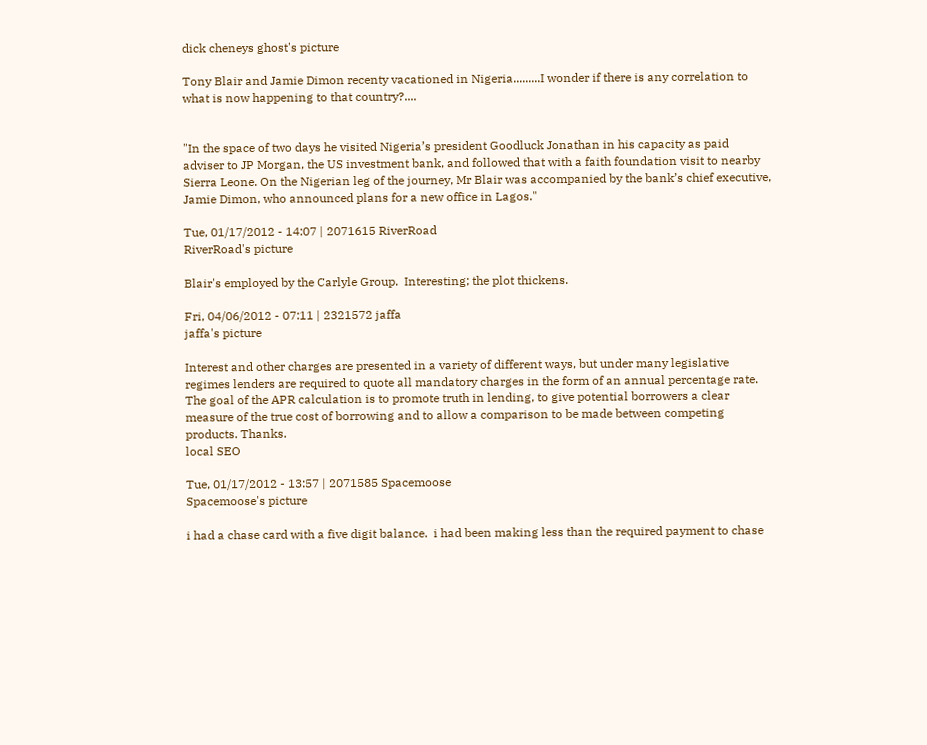dick cheneys ghost's picture

Tony Blair and Jamie Dimon recenty vacationed in Nigeria.........I wonder if there is any correlation to what is now happening to that country?....


"In the space of two days he visited Nigeria’s president Goodluck Jonathan in his capacity as paid adviser to JP Morgan, the US investment bank, and followed that with a faith foundation visit to nearby Sierra Leone. On the Nigerian leg of the journey, Mr Blair was accompanied by the bank’s chief executive, Jamie Dimon, who announced plans for a new office in Lagos."

Tue, 01/17/2012 - 14:07 | 2071615 RiverRoad
RiverRoad's picture

Blair's employed by the Carlyle Group.  Interesting; the plot thickens.

Fri, 04/06/2012 - 07:11 | 2321572 jaffa
jaffa's picture

Interest and other charges are presented in a variety of different ways, but under many legislative regimes lenders are required to quote all mandatory charges in the form of an annual percentage rate. The goal of the APR calculation is to promote truth in lending, to give potential borrowers a clear measure of the true cost of borrowing and to allow a comparison to be made between competing products. Thanks.
local SEO

Tue, 01/17/2012 - 13:57 | 2071585 Spacemoose
Spacemoose's picture

i had a chase card with a five digit balance.  i had been making less than the required payment to chase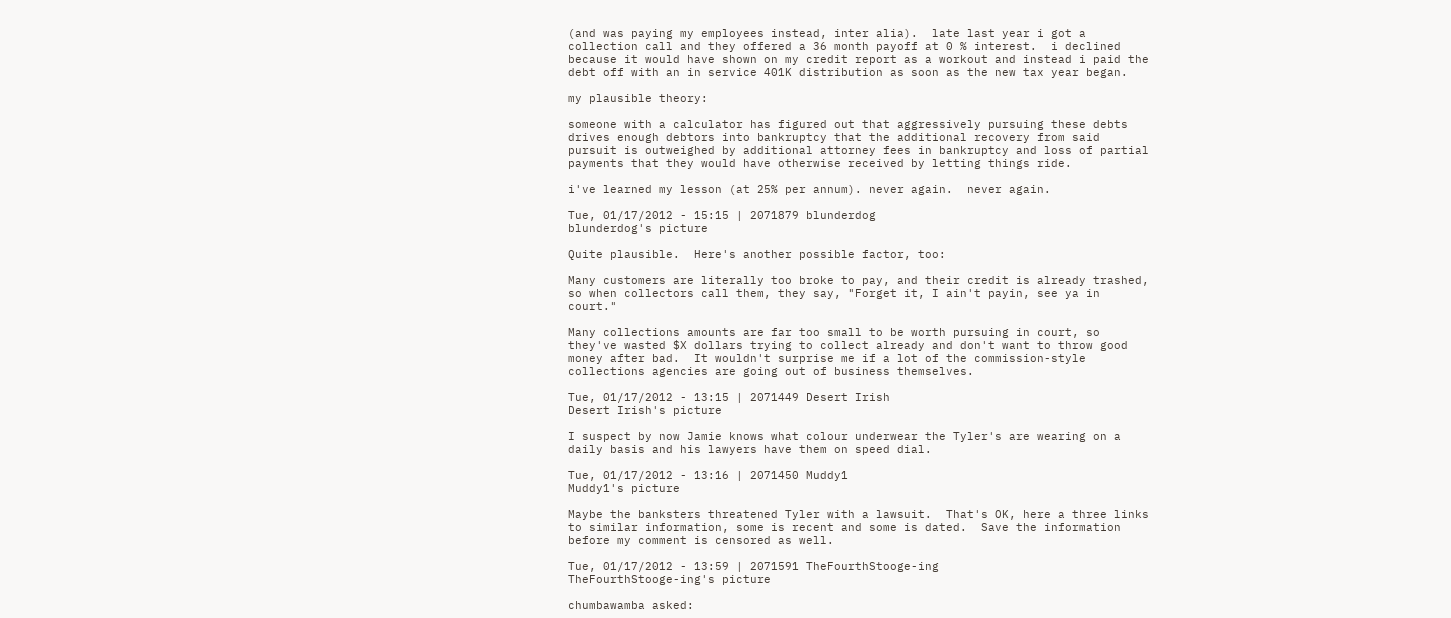(and was paying my employees instead, inter alia).  late last year i got a collection call and they offered a 36 month payoff at 0 % interest.  i declined because it would have shown on my credit report as a workout and instead i paid the debt off with an in service 401K distribution as soon as the new tax year began.

my plausible theory:

someone with a calculator has figured out that aggressively pursuing these debts drives enough debtors into bankruptcy that the additional recovery from said pursuit is outweighed by additional attorney fees in bankruptcy and loss of partial payments that they would have otherwise received by letting things ride.

i've learned my lesson (at 25% per annum). never again.  never again.

Tue, 01/17/2012 - 15:15 | 2071879 blunderdog
blunderdog's picture

Quite plausible.  Here's another possible factor, too:

Many customers are literally too broke to pay, and their credit is already trashed, so when collectors call them, they say, "Forget it, I ain't payin, see ya in court."

Many collections amounts are far too small to be worth pursuing in court, so they've wasted $X dollars trying to collect already and don't want to throw good money after bad.  It wouldn't surprise me if a lot of the commission-style collections agencies are going out of business themselves.

Tue, 01/17/2012 - 13:15 | 2071449 Desert Irish
Desert Irish's picture

I suspect by now Jamie knows what colour underwear the Tyler's are wearing on a daily basis and his lawyers have them on speed dial.

Tue, 01/17/2012 - 13:16 | 2071450 Muddy1
Muddy1's picture

Maybe the banksters threatened Tyler with a lawsuit.  That's OK, here a three links to similar information, some is recent and some is dated.  Save the information before my comment is censored as well.

Tue, 01/17/2012 - 13:59 | 2071591 TheFourthStooge-ing
TheFourthStooge-ing's picture

chumbawamba asked: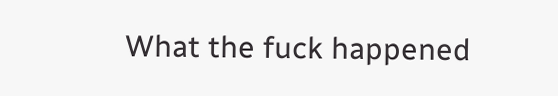What the fuck happened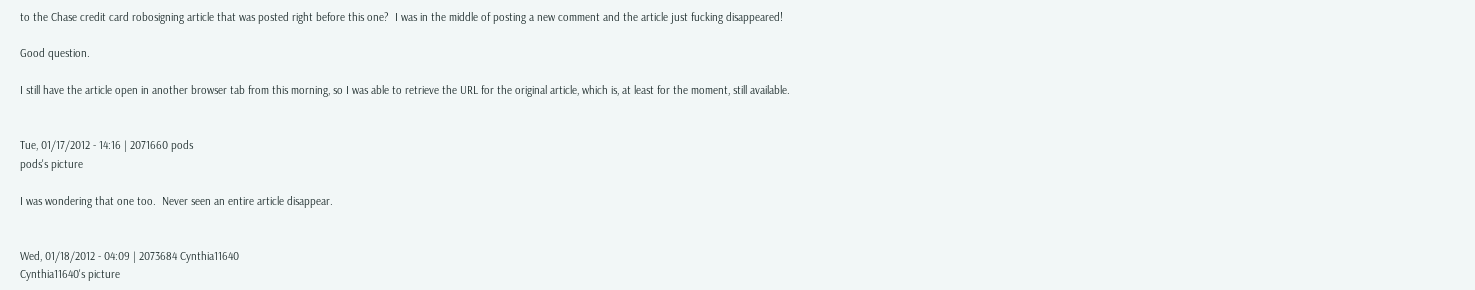to the Chase credit card robosigning article that was posted right before this one?  I was in the middle of posting a new comment and the article just fucking disappeared!

Good question.

I still have the article open in another browser tab from this morning, so I was able to retrieve the URL for the original article, which is, at least for the moment, still available.


Tue, 01/17/2012 - 14:16 | 2071660 pods
pods's picture

I was wondering that one too.  Never seen an entire article disappear.


Wed, 01/18/2012 - 04:09 | 2073684 Cynthia11640
Cynthia11640's picture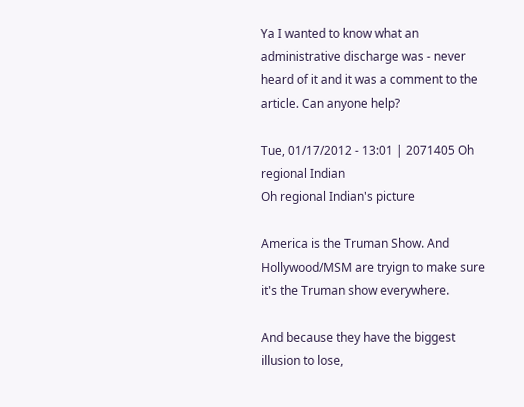Ya I wanted to know what an administrative discharge was - never heard of it and it was a comment to the article. Can anyone help?

Tue, 01/17/2012 - 13:01 | 2071405 Oh regional Indian
Oh regional Indian's picture

America is the Truman Show. And Hollywood/MSM are tryign to make sure it's the Truman show everywhere.

And because they have the biggest illusion to lose,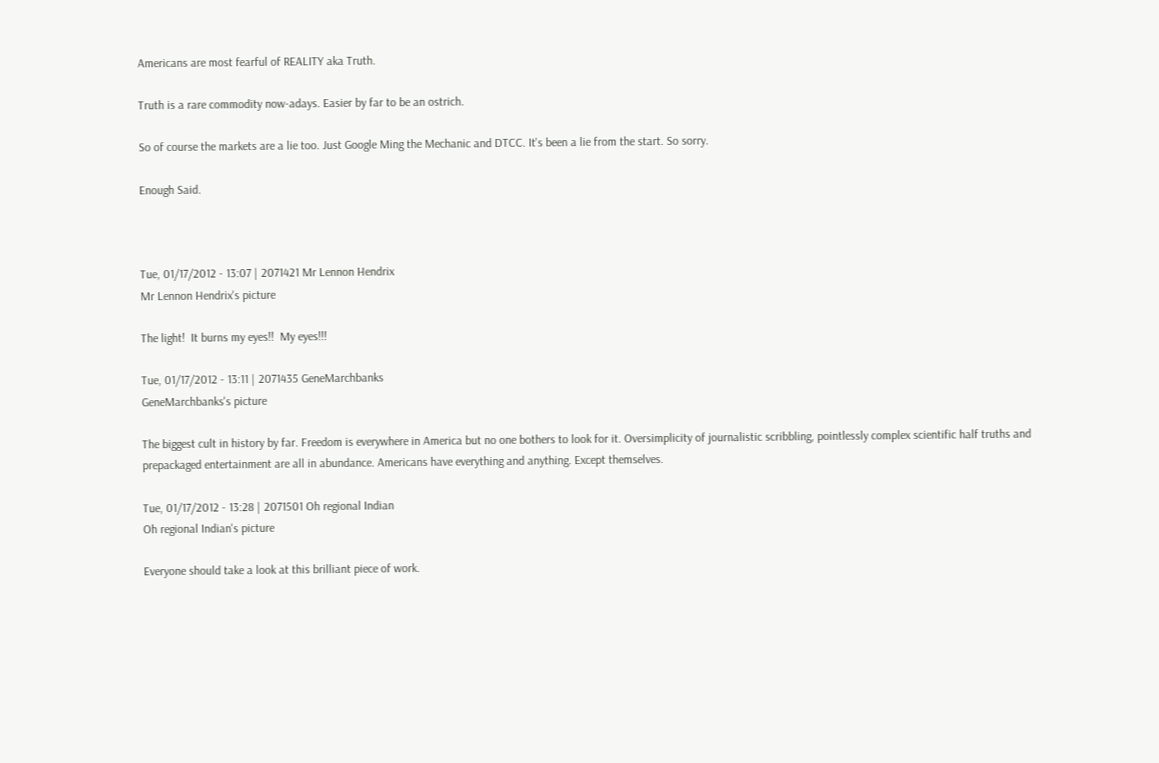Americans are most fearful of REALITY aka Truth.

Truth is a rare commodity now-adays. Easier by far to be an ostrich.

So of course the markets are a lie too. Just Google Ming the Mechanic and DTCC. It's been a lie from the start. So sorry.

Enough Said.



Tue, 01/17/2012 - 13:07 | 2071421 Mr Lennon Hendrix
Mr Lennon Hendrix's picture

The light!  It burns my eyes!!  My eyes!!!

Tue, 01/17/2012 - 13:11 | 2071435 GeneMarchbanks
GeneMarchbanks's picture

The biggest cult in history by far. Freedom is everywhere in America but no one bothers to look for it. Oversimplicity of journalistic scribbling, pointlessly complex scientific half truths and prepackaged entertainment are all in abundance. Americans have everything and anything. Except themselves.

Tue, 01/17/2012 - 13:28 | 2071501 Oh regional Indian
Oh regional Indian's picture

Everyone should take a look at this brilliant piece of work.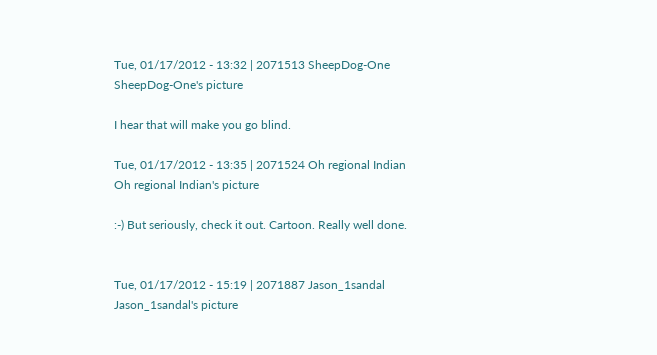Tue, 01/17/2012 - 13:32 | 2071513 SheepDog-One
SheepDog-One's picture

I hear that will make you go blind.

Tue, 01/17/2012 - 13:35 | 2071524 Oh regional Indian
Oh regional Indian's picture

:-) But seriously, check it out. Cartoon. Really well done.


Tue, 01/17/2012 - 15:19 | 2071887 Jason_1sandal
Jason_1sandal's picture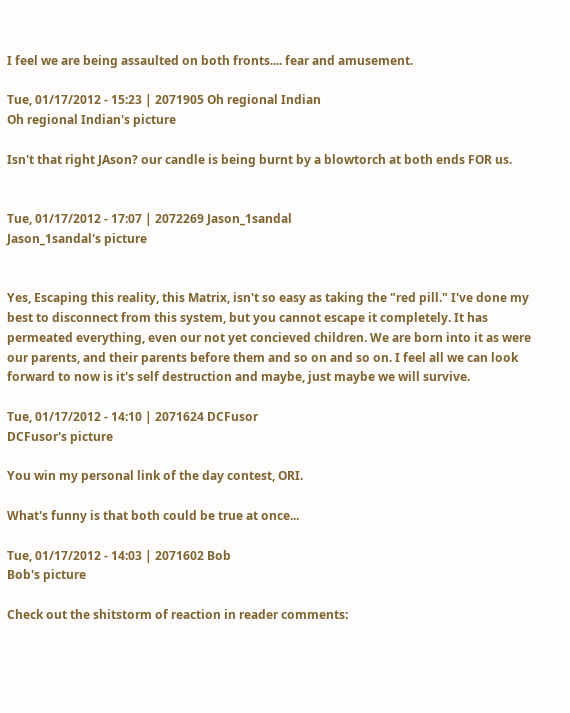I feel we are being assaulted on both fronts.... fear and amusement.

Tue, 01/17/2012 - 15:23 | 2071905 Oh regional Indian
Oh regional Indian's picture

Isn't that right JAson? our candle is being burnt by a blowtorch at both ends FOR us.


Tue, 01/17/2012 - 17:07 | 2072269 Jason_1sandal
Jason_1sandal's picture


Yes, Escaping this reality, this Matrix, isn't so easy as taking the "red pill." I've done my best to disconnect from this system, but you cannot escape it completely. It has permeated everything, even our not yet concieved children. We are born into it as were our parents, and their parents before them and so on and so on. I feel all we can look forward to now is it's self destruction and maybe, just maybe we will survive.

Tue, 01/17/2012 - 14:10 | 2071624 DCFusor
DCFusor's picture

You win my personal link of the day contest, ORI.

What's funny is that both could be true at once...

Tue, 01/17/2012 - 14:03 | 2071602 Bob
Bob's picture

Check out the shitstorm of reaction in reader comments: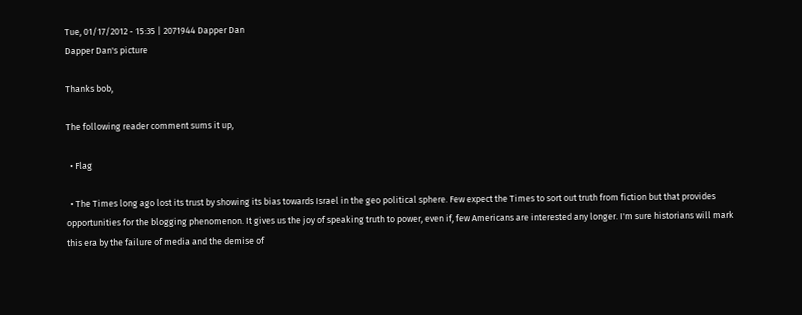Tue, 01/17/2012 - 15:35 | 2071944 Dapper Dan
Dapper Dan's picture

Thanks bob,

The following reader comment sums it up,

  • Flag

  • The Times long ago lost its trust by showing its bias towards Israel in the geo political sphere. Few expect the Times to sort out truth from fiction but that provides opportunities for the blogging phenomenon. It gives us the joy of speaking truth to power, even if, few Americans are interested any longer. I'm sure historians will mark this era by the failure of media and the demise of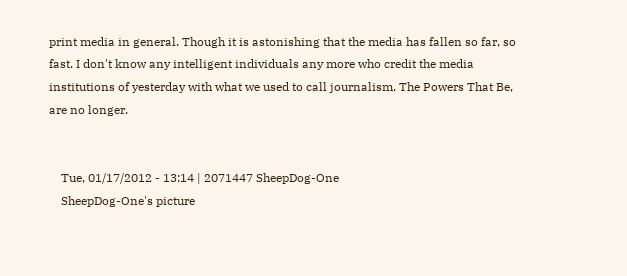print media in general. Though it is astonishing that the media has fallen so far, so fast. I don't know any intelligent individuals any more who credit the media institutions of yesterday with what we used to call journalism. The Powers That Be, are no longer.


    Tue, 01/17/2012 - 13:14 | 2071447 SheepDog-One
    SheepDog-One's picture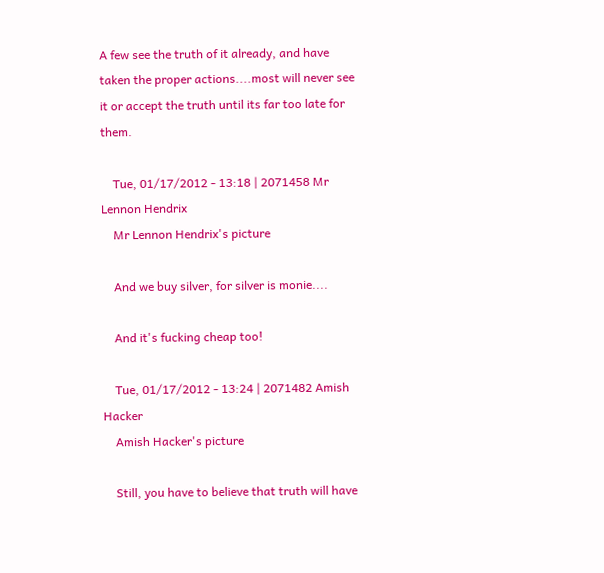A few see the truth of it already, and have taken the proper actions....most will never see it or accept the truth until its far too late for them.

    Tue, 01/17/2012 - 13:18 | 2071458 Mr Lennon Hendrix
    Mr Lennon Hendrix's picture

    And we buy silver, for silver is monie....

    And it's fucking cheap too!

    Tue, 01/17/2012 - 13:24 | 2071482 Amish Hacker
    Amish Hacker's picture

    Still, you have to believe that truth will have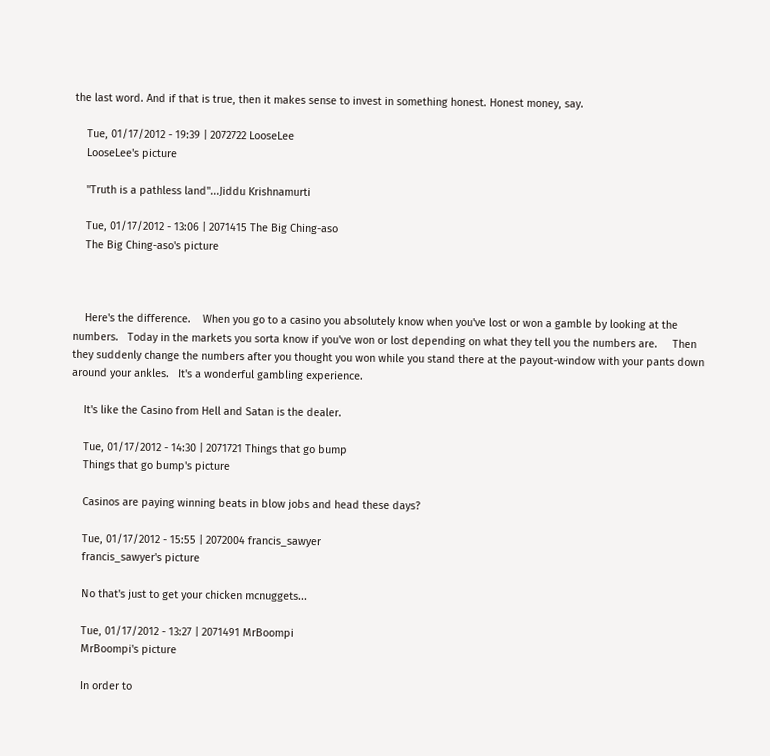the last word. And if that is true, then it makes sense to invest in something honest. Honest money, say.

    Tue, 01/17/2012 - 19:39 | 2072722 LooseLee
    LooseLee's picture

    "Truth is a pathless land"...Jiddu Krishnamurti

    Tue, 01/17/2012 - 13:06 | 2071415 The Big Ching-aso
    The Big Ching-aso's picture



    Here's the difference.    When you go to a casino you absolutely know when you've lost or won a gamble by looking at the numbers.   Today in the markets you sorta know if you've won or lost depending on what they tell you the numbers are.     Then they suddenly change the numbers after you thought you won while you stand there at the payout-window with your pants down around your ankles.   It's a wonderful gambling experience.

    It's like the Casino from Hell and Satan is the dealer.

    Tue, 01/17/2012 - 14:30 | 2071721 Things that go bump
    Things that go bump's picture

    Casinos are paying winning beats in blow jobs and head these days?

    Tue, 01/17/2012 - 15:55 | 2072004 francis_sawyer
    francis_sawyer's picture

    No that's just to get your chicken mcnuggets...

    Tue, 01/17/2012 - 13:27 | 2071491 MrBoompi
    MrBoompi's picture

    In order to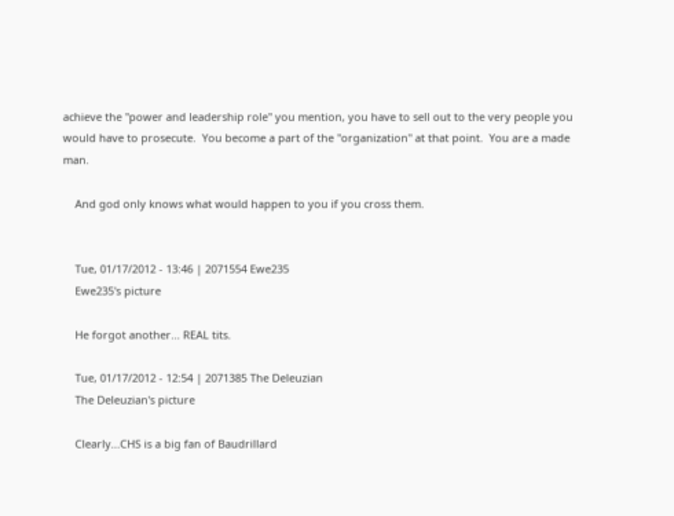achieve the "power and leadership role" you mention, you have to sell out to the very people you would have to prosecute.  You become a part of the "organization" at that point.  You are a made man.

    And god only knows what would happen to you if you cross them.


    Tue, 01/17/2012 - 13:46 | 2071554 Ewe235
    Ewe235's picture

    He forgot another... REAL tits.

    Tue, 01/17/2012 - 12:54 | 2071385 The Deleuzian
    The Deleuzian's picture

    Clearly...CHS is a big fan of Baudrillard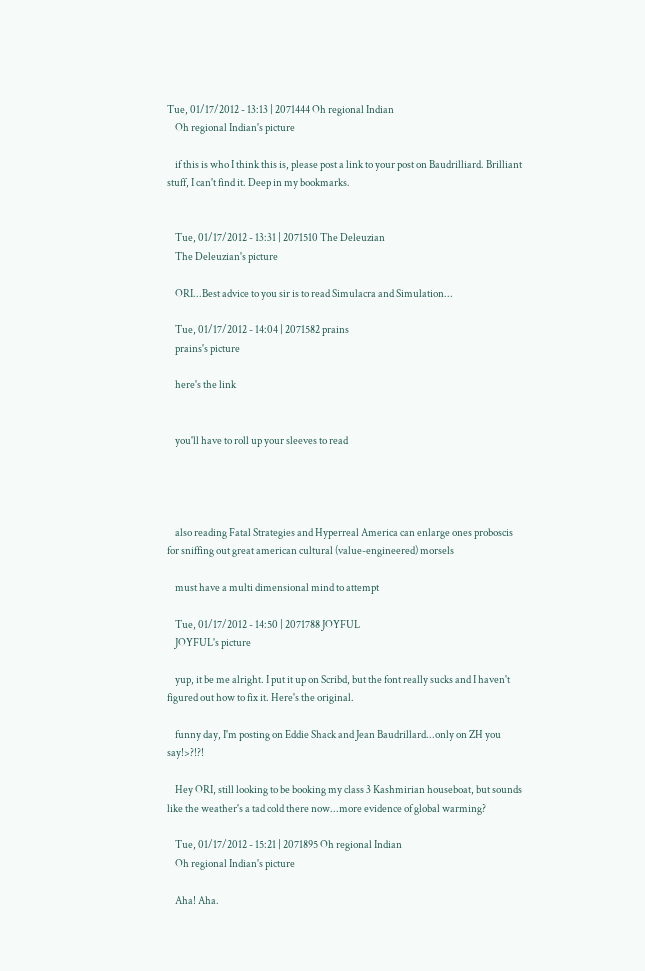Tue, 01/17/2012 - 13:13 | 2071444 Oh regional Indian
    Oh regional Indian's picture

    if this is who I think this is, please post a link to your post on Baudrilliard. Brilliant stuff, I can't find it. Deep in my bookmarks.


    Tue, 01/17/2012 - 13:31 | 2071510 The Deleuzian
    The Deleuzian's picture

    ORI...Best advice to you sir is to read Simulacra and Simulation...

    Tue, 01/17/2012 - 14:04 | 2071582 prains
    prains's picture

    here's the link


    you'll have to roll up your sleeves to read




    also reading Fatal Strategies and Hyperreal America can enlarge ones proboscis for sniffing out great american cultural (value-engineered) morsels

    must have a multi dimensional mind to attempt

    Tue, 01/17/2012 - 14:50 | 2071788 JOYFUL
    JOYFUL's picture

    yup, it be me alright. I put it up on Scribd, but the font really sucks and I haven't figured out how to fix it. Here's the original.

    funny day, I'm posting on Eddie Shack and Jean Baudrillard...only on ZH you say!>?!?!

    Hey ORI, still looking to be booking my class 3 Kashmirian houseboat, but sounds like the weather's a tad cold there now...more evidence of global warming?

    Tue, 01/17/2012 - 15:21 | 2071895 Oh regional Indian
    Oh regional Indian's picture

    Aha! Aha.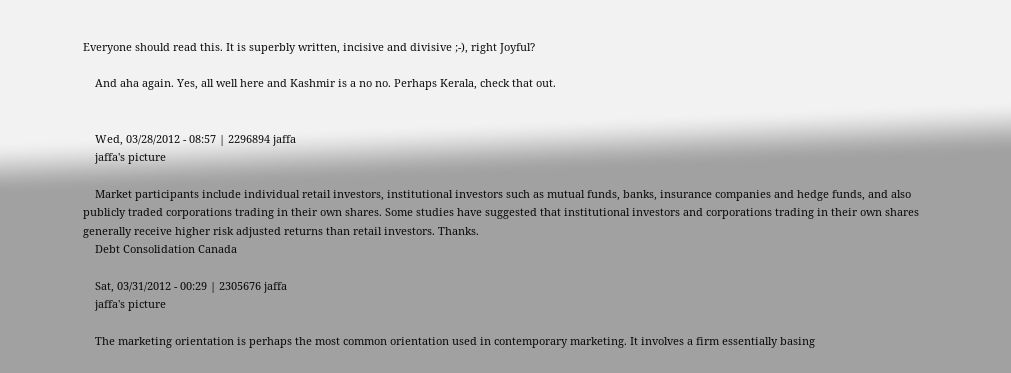Everyone should read this. It is superbly written, incisive and divisive ;-), right Joyful?

    And aha again. Yes, all well here and Kashmir is a no no. Perhaps Kerala, check that out.


    Wed, 03/28/2012 - 08:57 | 2296894 jaffa
    jaffa's picture

    Market participants include individual retail investors, institutional investors such as mutual funds, banks, insurance companies and hedge funds, and also publicly traded corporations trading in their own shares. Some studies have suggested that institutional investors and corporations trading in their own shares generally receive higher risk adjusted returns than retail investors. Thanks.
    Debt Consolidation Canada

    Sat, 03/31/2012 - 00:29 | 2305676 jaffa
    jaffa's picture

    The marketing orientation is perhaps the most common orientation used in contemporary marketing. It involves a firm essentially basing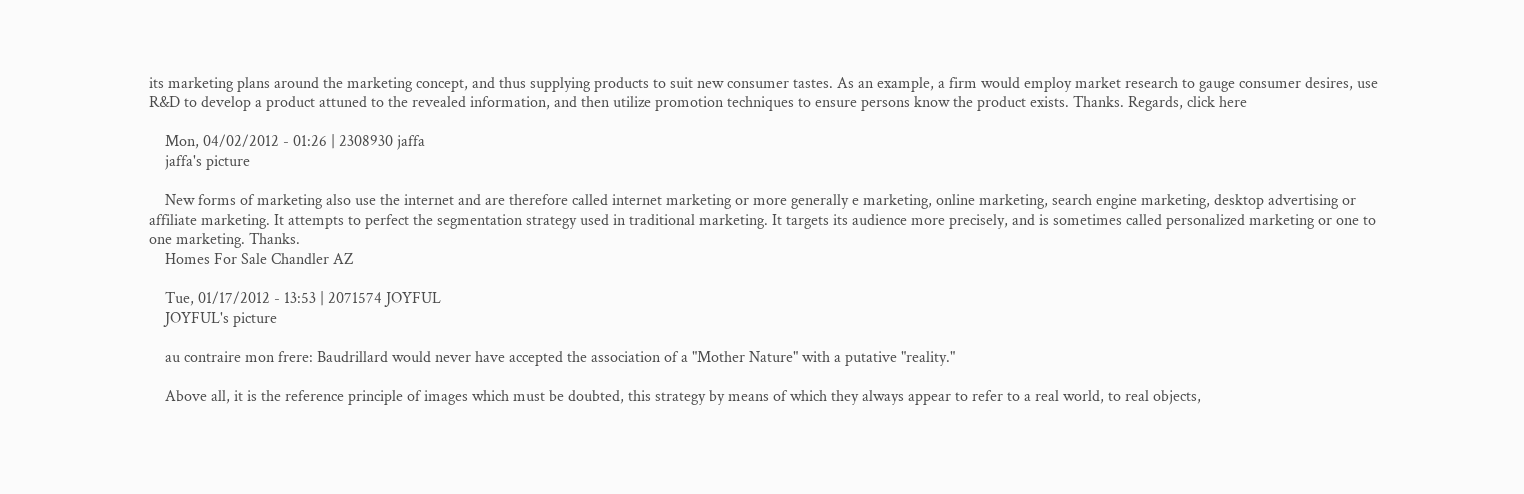its marketing plans around the marketing concept, and thus supplying products to suit new consumer tastes. As an example, a firm would employ market research to gauge consumer desires, use R&D to develop a product attuned to the revealed information, and then utilize promotion techniques to ensure persons know the product exists. Thanks. Regards, click here

    Mon, 04/02/2012 - 01:26 | 2308930 jaffa
    jaffa's picture

    New forms of marketing also use the internet and are therefore called internet marketing or more generally e marketing, online marketing, search engine marketing, desktop advertising or affiliate marketing. It attempts to perfect the segmentation strategy used in traditional marketing. It targets its audience more precisely, and is sometimes called personalized marketing or one to one marketing. Thanks.
    Homes For Sale Chandler AZ

    Tue, 01/17/2012 - 13:53 | 2071574 JOYFUL
    JOYFUL's picture

    au contraire mon frere: Baudrillard would never have accepted the association of a "Mother Nature" with a putative "reality."

    Above all, it is the reference principle of images which must be doubted, this strategy by means of which they always appear to refer to a real world, to real objects,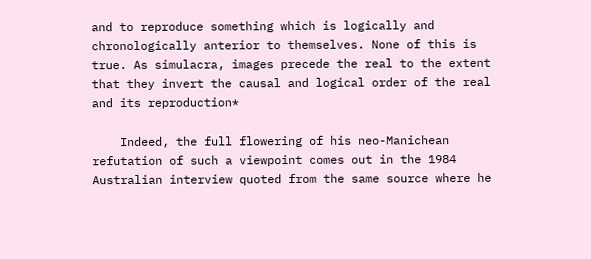and to reproduce something which is logically and chronologically anterior to themselves. None of this is true. As simulacra, images precede the real to the extent that they invert the causal and logical order of the real and its reproduction*

    Indeed, the full flowering of his neo-Manichean refutation of such a viewpoint comes out in the 1984 Australian interview quoted from the same source where he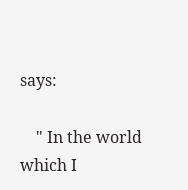says:

    " In the world which I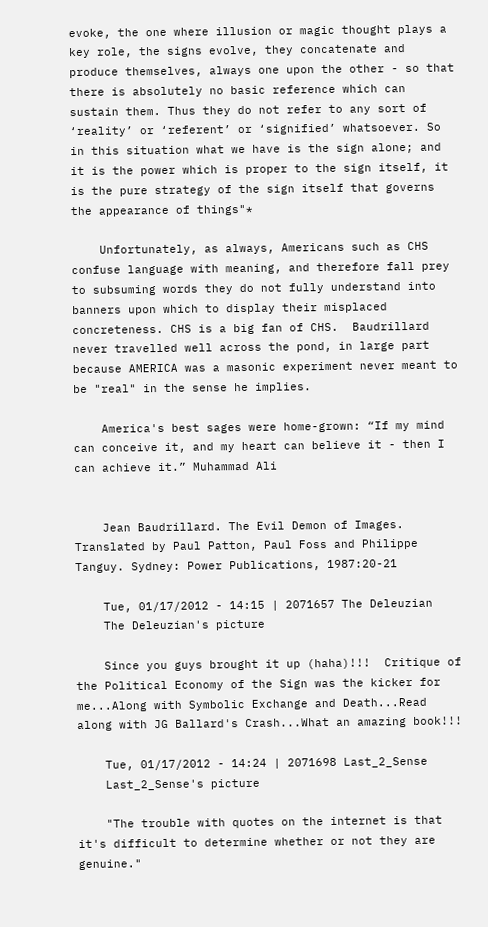evoke, the one where illusion or magic thought plays a key role, the signs evolve, they concatenate and produce themselves, always one upon the other - so that there is absolutely no basic reference which can sustain them. Thus they do not refer to any sort of ‘reality’ or ‘referent’ or ‘signified’ whatsoever. So in this situation what we have is the sign alone; and it is the power which is proper to the sign itself, it is the pure strategy of the sign itself that governs the appearance of things"*

    Unfortunately, as always, Americans such as CHS confuse language with meaning, and therefore fall prey to subsuming words they do not fully understand into banners upon which to display their misplaced concreteness. CHS is a big fan of CHS.  Baudrillard never travelled well across the pond, in large part because AMERICA was a masonic experiment never meant to be "real" in the sense he implies.

    America's best sages were home-grown: “If my mind can conceive it, and my heart can believe it - then I can achieve it.” Muhammad Ali


    Jean Baudrillard. The Evil Demon of Images. Translated by Paul Patton, Paul Foss and Philippe Tanguy. Sydney: Power Publications, 1987:20-21

    Tue, 01/17/2012 - 14:15 | 2071657 The Deleuzian
    The Deleuzian's picture

    Since you guys brought it up (haha)!!!  Critique of the Political Economy of the Sign was the kicker for me...Along with Symbolic Exchange and Death...Read along with JG Ballard's Crash...What an amazing book!!!

    Tue, 01/17/2012 - 14:24 | 2071698 Last_2_Sense
    Last_2_Sense's picture

    "The trouble with quotes on the internet is that it's difficult to determine whether or not they are genuine."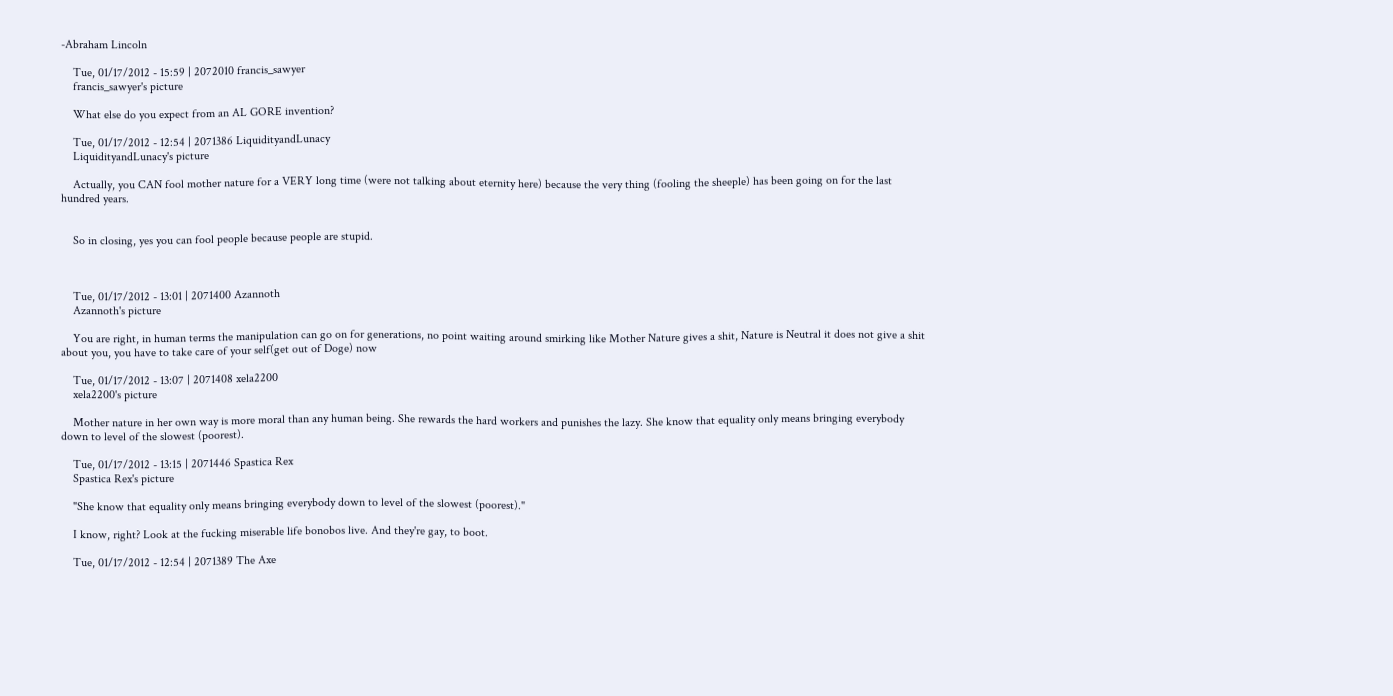-Abraham Lincoln

    Tue, 01/17/2012 - 15:59 | 2072010 francis_sawyer
    francis_sawyer's picture

    What else do you expect from an AL GORE invention?

    Tue, 01/17/2012 - 12:54 | 2071386 LiquidityandLunacy
    LiquidityandLunacy's picture

    Actually, you CAN fool mother nature for a VERY long time (were not talking about eternity here) because the very thing (fooling the sheeple) has been going on for the last hundred years.


    So in closing, yes you can fool people because people are stupid.



    Tue, 01/17/2012 - 13:01 | 2071400 Azannoth
    Azannoth's picture

    You are right, in human terms the manipulation can go on for generations, no point waiting around smirking like Mother Nature gives a shit, Nature is Neutral it does not give a shit about you, you have to take care of your self(get out of Doge) now

    Tue, 01/17/2012 - 13:07 | 2071408 xela2200
    xela2200's picture

    Mother nature in her own way is more moral than any human being. She rewards the hard workers and punishes the lazy. She know that equality only means bringing everybody down to level of the slowest (poorest).

    Tue, 01/17/2012 - 13:15 | 2071446 Spastica Rex
    Spastica Rex's picture

    "She know that equality only means bringing everybody down to level of the slowest (poorest)."

    I know, right? Look at the fucking miserable life bonobos live. And they're gay, to boot.

    Tue, 01/17/2012 - 12:54 | 2071389 The Axe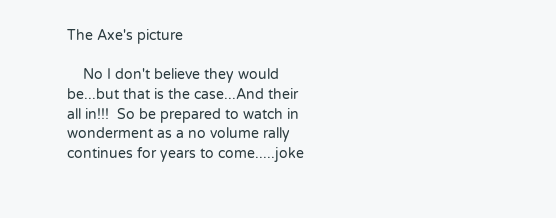The Axe's picture

    No I don't believe they would be...but that is the case...And their all in!!!  So be prepared to watch in wonderment as a no volume rally continues for years to come.....joke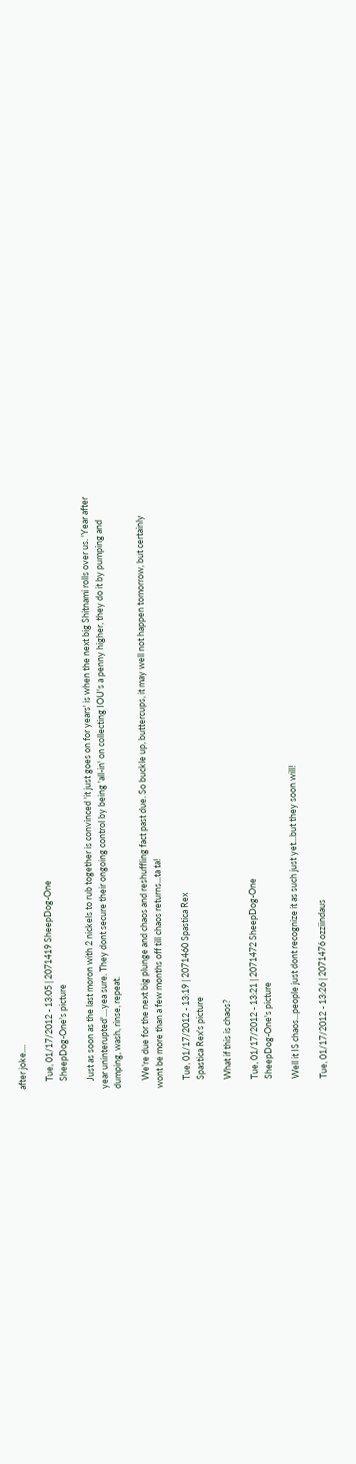after joke....

    Tue, 01/17/2012 - 13:05 | 2071419 SheepDog-One
    SheepDog-One's picture

    Just as soon as the last moron with 2 nickels to rub together is convinced 'it just goes on for years' is when the next big Shitnami rolls over us. 'Year after year uninterupted'....yea sure. They dont secure their ongoing control by being 'all-in' on collecting IOU's a penny higher, they do it by pumping and dumping, wash, rinse, repeat.

    We're due for the next big plunge and chaos and reshuffling fact past due. So buckle up, buttercups, it may well not happen tomorrow, but certainly wont be more than a few months off till chaos returns...ta ta!

    Tue, 01/17/2012 - 13:19 | 2071460 Spastica Rex
    Spastica Rex's picture

    What if this is chaos?

    Tue, 01/17/2012 - 13:21 | 2071472 SheepDog-One
    SheepDog-One's picture

    Well it IS chaos...people just dont recognize it as such just yet...but they soon will!

    Tue, 01/17/2012 - 13:26 | 2071476 ozziindaus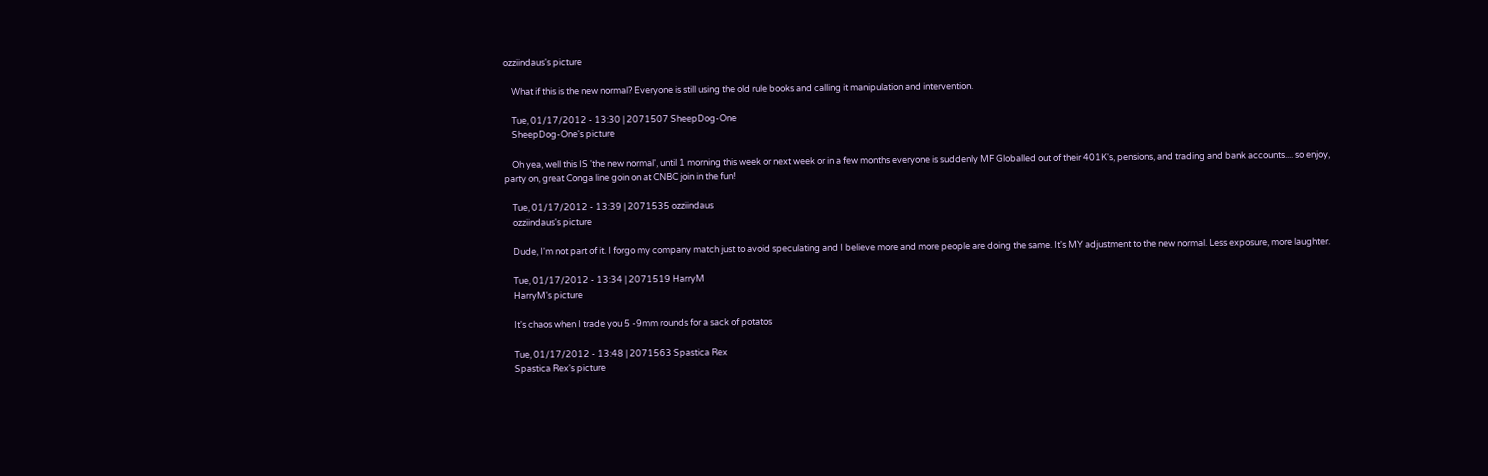ozziindaus's picture

    What if this is the new normal? Everyone is still using the old rule books and calling it manipulation and intervention.

    Tue, 01/17/2012 - 13:30 | 2071507 SheepDog-One
    SheepDog-One's picture

    Oh yea, well this IS 'the new normal', until 1 morning this week or next week or in a few months everyone is suddenly MF Globalled out of their 401K's, pensions, and trading and bank accounts.... so enjoy, party on, great Conga line goin on at CNBC join in the fun!

    Tue, 01/17/2012 - 13:39 | 2071535 ozziindaus
    ozziindaus's picture

    Dude, I'm not part of it. I forgo my company match just to avoid speculating and I believe more and more people are doing the same. It's MY adjustment to the new normal. Less exposure, more laughter.

    Tue, 01/17/2012 - 13:34 | 2071519 HarryM
    HarryM's picture

    It's chaos when I trade you 5 -9mm rounds for a sack of potatos

    Tue, 01/17/2012 - 13:48 | 2071563 Spastica Rex
    Spastica Rex's picture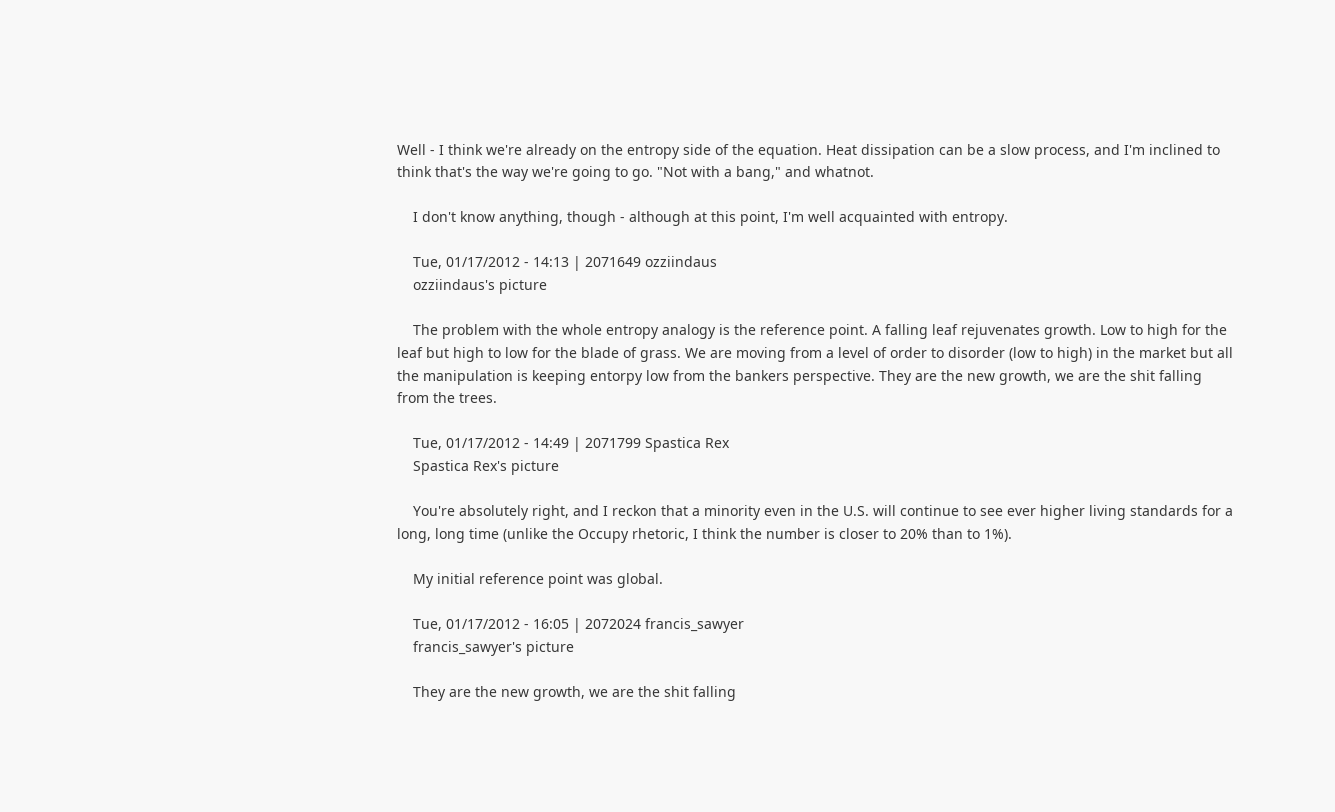Well - I think we're already on the entropy side of the equation. Heat dissipation can be a slow process, and I'm inclined to think that's the way we're going to go. "Not with a bang," and whatnot.

    I don't know anything, though - although at this point, I'm well acquainted with entropy.

    Tue, 01/17/2012 - 14:13 | 2071649 ozziindaus
    ozziindaus's picture

    The problem with the whole entropy analogy is the reference point. A falling leaf rejuvenates growth. Low to high for the leaf but high to low for the blade of grass. We are moving from a level of order to disorder (low to high) in the market but all the manipulation is keeping entorpy low from the bankers perspective. They are the new growth, we are the shit falling from the trees.

    Tue, 01/17/2012 - 14:49 | 2071799 Spastica Rex
    Spastica Rex's picture

    You're absolutely right, and I reckon that a minority even in the U.S. will continue to see ever higher living standards for a long, long time (unlike the Occupy rhetoric, I think the number is closer to 20% than to 1%).

    My initial reference point was global.

    Tue, 01/17/2012 - 16:05 | 2072024 francis_sawyer
    francis_sawyer's picture

    They are the new growth, we are the shit falling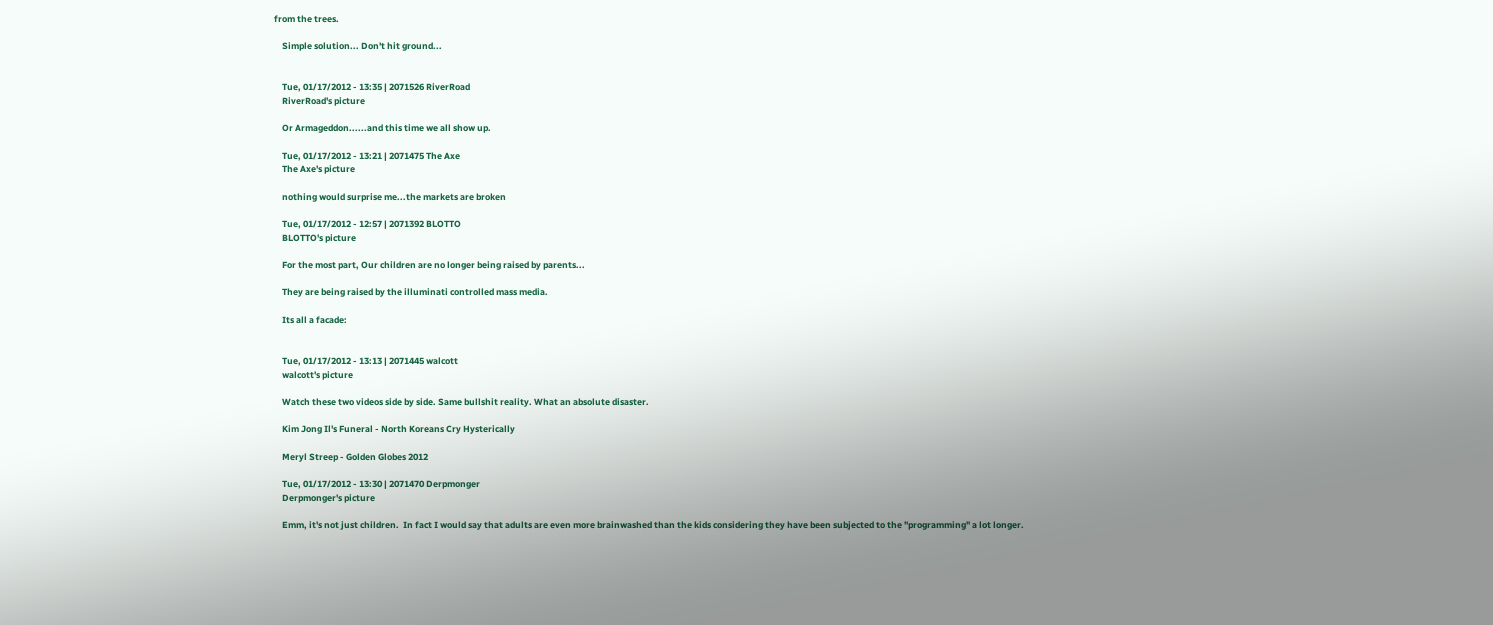from the trees.

    Simple solution... Don't hit ground...


    Tue, 01/17/2012 - 13:35 | 2071526 RiverRoad
    RiverRoad's picture

    Or Armageddon......and this time we all show up.

    Tue, 01/17/2012 - 13:21 | 2071475 The Axe
    The Axe's picture

    nothing would surprise me...the markets are broken

    Tue, 01/17/2012 - 12:57 | 2071392 BLOTTO
    BLOTTO's picture

    For the most part, Our children are no longer being raised by parents...

    They are being raised by the illuminati controlled mass media.

    Its all a facade:


    Tue, 01/17/2012 - 13:13 | 2071445 walcott
    walcott's picture

    Watch these two videos side by side. Same bullshit reality. What an absolute disaster.

    Kim Jong Il's Funeral - North Koreans Cry Hysterically

    Meryl Streep - Golden Globes 2012

    Tue, 01/17/2012 - 13:30 | 2071470 Derpmonger
    Derpmonger's picture

    Emm, it's not just children.  In fact I would say that adults are even more brainwashed than the kids considering they have been subjected to the "programming" a lot longer.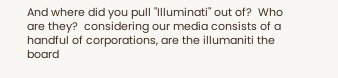And where did you pull "Illuminati" out of?  Who are they?  considering our media consists of a handful of corporations, are the illumaniti the board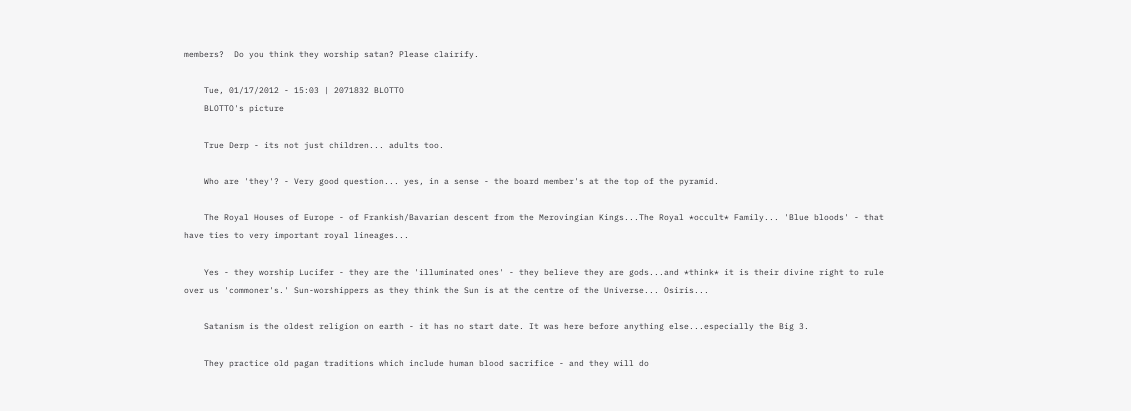members?  Do you think they worship satan? Please clairify.

    Tue, 01/17/2012 - 15:03 | 2071832 BLOTTO
    BLOTTO's picture

    True Derp - its not just children... adults too.

    Who are 'they'? - Very good question... yes, in a sense - the board member's at the top of the pyramid.

    The Royal Houses of Europe - of Frankish/Bavarian descent from the Merovingian Kings...The Royal *occult* Family... 'Blue bloods' - that have ties to very important royal lineages...

    Yes - they worship Lucifer - they are the 'illuminated ones' - they believe they are gods...and *think* it is their divine right to rule over us 'commoner's.' Sun-worshippers as they think the Sun is at the centre of the Universe... Osiris...

    Satanism is the oldest religion on earth - it has no start date. It was here before anything else...especially the Big 3.

    They practice old pagan traditions which include human blood sacrifice - and they will do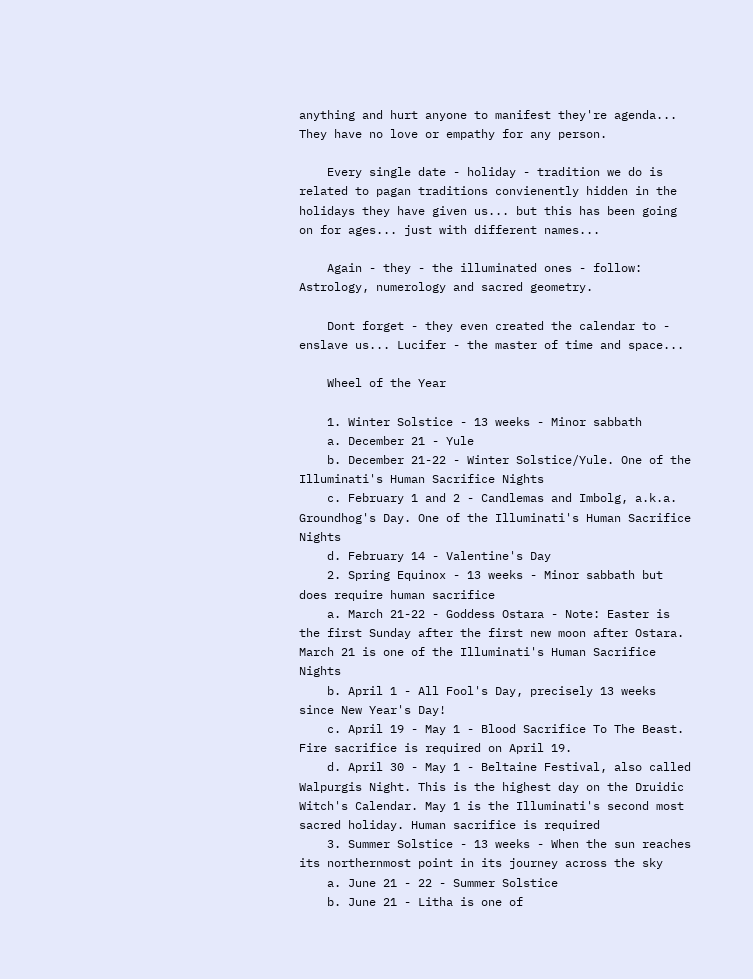anything and hurt anyone to manifest they're agenda... They have no love or empathy for any person.

    Every single date - holiday - tradition we do is related to pagan traditions convienently hidden in the holidays they have given us... but this has been going on for ages... just with different names...

    Again - they - the illuminated ones - follow: Astrology, numerology and sacred geometry.

    Dont forget - they even created the calendar to - enslave us... Lucifer - the master of time and space...

    Wheel of the Year

    1. Winter Solstice - 13 weeks - Minor sabbath
    a. December 21 - Yule
    b. December 21-22 - Winter Solstice/Yule. One of the Illuminati's Human Sacrifice Nights
    c. February 1 and 2 - Candlemas and Imbolg, a.k.a. Groundhog's Day. One of the Illuminati's Human Sacrifice Nights
    d. February 14 - Valentine's Day
    2. Spring Equinox - 13 weeks - Minor sabbath but does require human sacrifice
    a. March 21-22 - Goddess Ostara - Note: Easter is the first Sunday after the first new moon after Ostara. March 21 is one of the Illuminati's Human Sacrifice Nights
    b. April 1 - All Fool's Day, precisely 13 weeks since New Year's Day!
    c. April 19 - May 1 - Blood Sacrifice To The Beast. Fire sacrifice is required on April 19.
    d. April 30 - May 1 - Beltaine Festival, also called Walpurgis Night. This is the highest day on the Druidic Witch's Calendar. May 1 is the Illuminati's second most sacred holiday. Human sacrifice is required
    3. Summer Solstice - 13 weeks - When the sun reaches its northernmost point in its journey across the sky
    a. June 21 - 22 - Summer Solstice
    b. June 21 - Litha is one of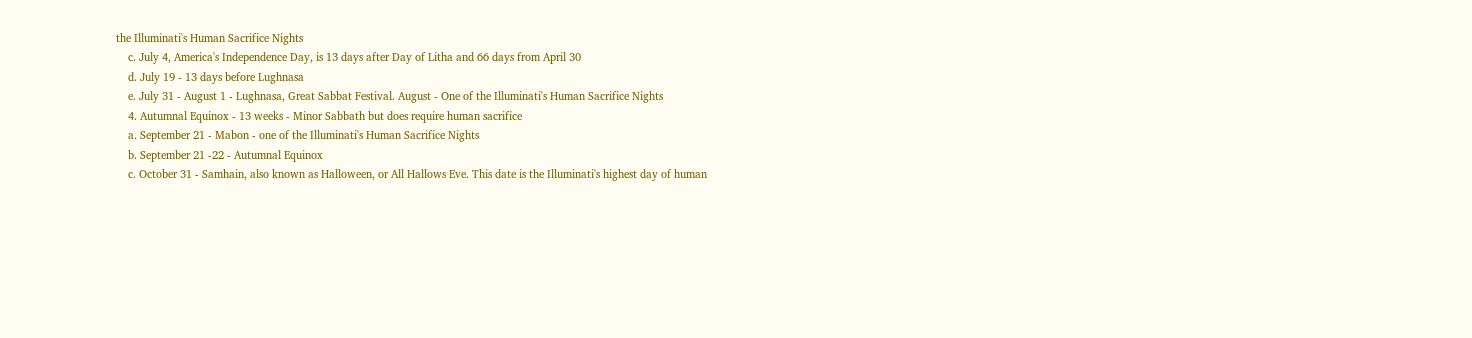the Illuminati's Human Sacrifice Nights
    c. July 4, America's Independence Day, is 13 days after Day of Litha and 66 days from April 30
    d. July 19 - 13 days before Lughnasa
    e. July 31 - August 1 - Lughnasa, Great Sabbat Festival. August - One of the Illuminati's Human Sacrifice Nights
    4. Autumnal Equinox - 13 weeks - Minor Sabbath but does require human sacrifice
    a. September 21 - Mabon - one of the Illuminati's Human Sacrifice Nights
    b. September 21 -22 - Autumnal Equinox
    c. October 31 - Samhain, also known as Halloween, or All Hallows Eve. This date is the Illuminati's highest day of human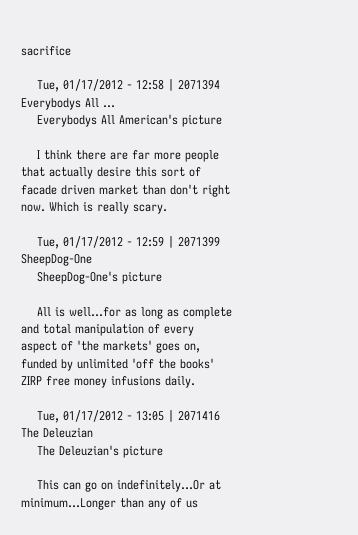sacrifice

    Tue, 01/17/2012 - 12:58 | 2071394 Everybodys All ...
    Everybodys All American's picture

    I think there are far more people that actually desire this sort of facade driven market than don't right now. Which is really scary.

    Tue, 01/17/2012 - 12:59 | 2071399 SheepDog-One
    SheepDog-One's picture

    All is well...for as long as complete and total manipulation of every aspect of 'the markets' goes on, funded by unlimited 'off the books' ZIRP free money infusions daily.

    Tue, 01/17/2012 - 13:05 | 2071416 The Deleuzian
    The Deleuzian's picture

    This can go on indefinitely...Or at minimum...Longer than any of us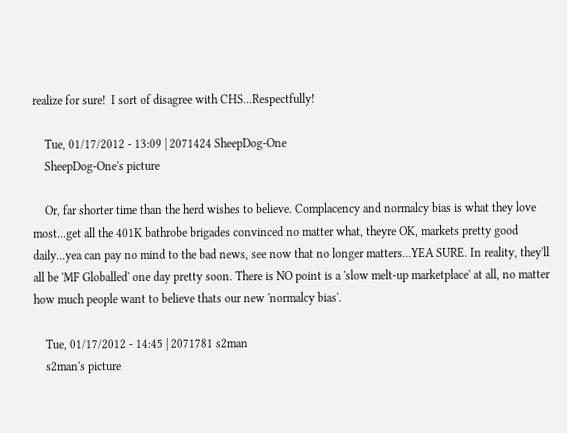realize for sure!  I sort of disagree with CHS...Respectfully!

    Tue, 01/17/2012 - 13:09 | 2071424 SheepDog-One
    SheepDog-One's picture

    Or, far shorter time than the herd wishes to believe. Complacency and normalcy bias is what they love most...get all the 401K bathrobe brigades convinced no matter what, theyre OK, markets pretty good daily...yea can pay no mind to the bad news, see now that no longer matters...YEA SURE. In reality, they'll all be 'MF Globalled' one day pretty soon. There is NO point is a 'slow melt-up marketplace' at all, no matter how much people want to believe thats our new 'normalcy bias'.

    Tue, 01/17/2012 - 14:45 | 2071781 s2man
    s2man's picture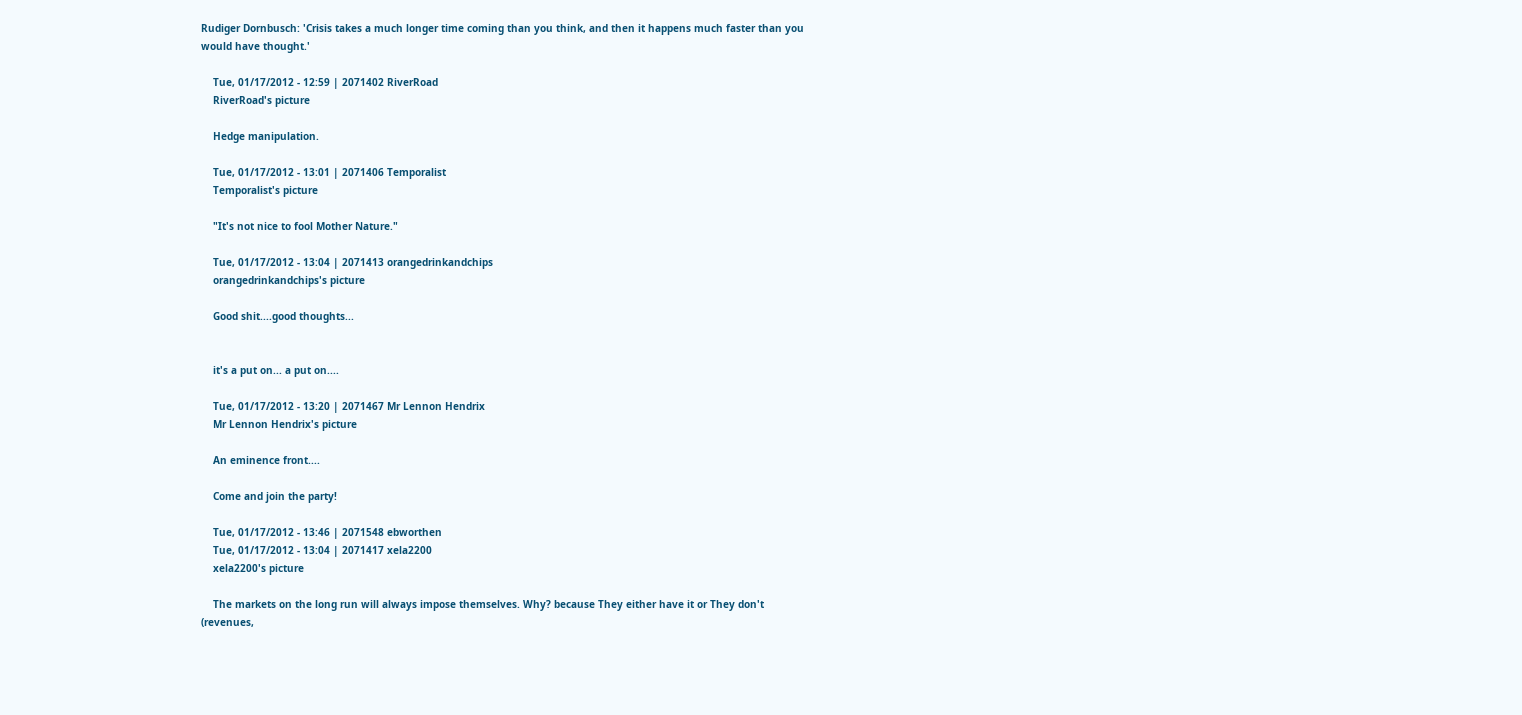Rudiger Dornbusch: 'Crisis takes a much longer time coming than you think, and then it happens much faster than you would have thought.'

    Tue, 01/17/2012 - 12:59 | 2071402 RiverRoad
    RiverRoad's picture

    Hedge manipulation.

    Tue, 01/17/2012 - 13:01 | 2071406 Temporalist
    Temporalist's picture

    "It's not nice to fool Mother Nature."

    Tue, 01/17/2012 - 13:04 | 2071413 orangedrinkandchips
    orangedrinkandchips's picture

    Good shit....good thoughts...


    it's a put on... a put on....

    Tue, 01/17/2012 - 13:20 | 2071467 Mr Lennon Hendrix
    Mr Lennon Hendrix's picture

    An eminence front....

    Come and join the party!

    Tue, 01/17/2012 - 13:46 | 2071548 ebworthen
    Tue, 01/17/2012 - 13:04 | 2071417 xela2200
    xela2200's picture

    The markets on the long run will always impose themselves. Why? because They either have it or They don't (revenues,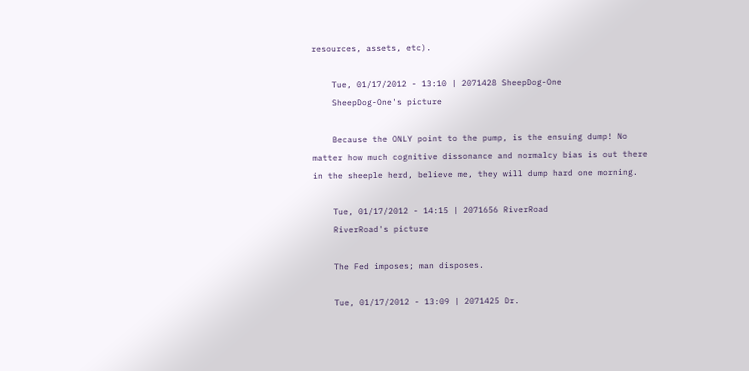resources, assets, etc).

    Tue, 01/17/2012 - 13:10 | 2071428 SheepDog-One
    SheepDog-One's picture

    Because the ONLY point to the pump, is the ensuing dump! No matter how much cognitive dissonance and normalcy bias is out there in the sheeple herd, believe me, they will dump hard one morning.

    Tue, 01/17/2012 - 14:15 | 2071656 RiverRoad
    RiverRoad's picture

    The Fed imposes; man disposes.

    Tue, 01/17/2012 - 13:09 | 2071425 Dr.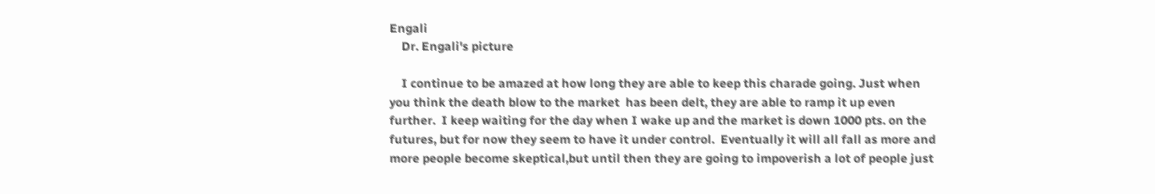Engali
    Dr. Engali's picture

    I continue to be amazed at how long they are able to keep this charade going. Just when you think the death blow to the market  has been delt, they are able to ramp it up even further.  I keep waiting for the day when I wake up and the market is down 1000 pts. on the futures, but for now they seem to have it under control.  Eventually it will all fall as more and more people become skeptical,but until then they are going to impoverish a lot of people just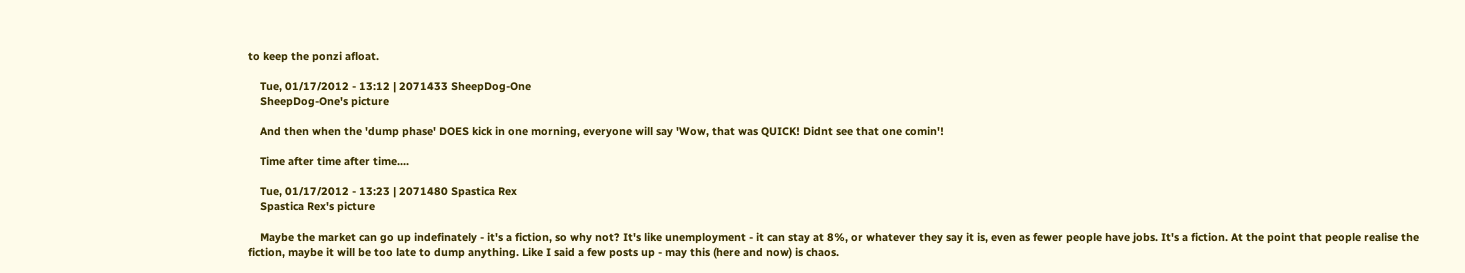to keep the ponzi afloat.

    Tue, 01/17/2012 - 13:12 | 2071433 SheepDog-One
    SheepDog-One's picture

    And then when the 'dump phase' DOES kick in one morning, everyone will say 'Wow, that was QUICK! Didnt see that one comin'!

    Time after time after time....

    Tue, 01/17/2012 - 13:23 | 2071480 Spastica Rex
    Spastica Rex's picture

    Maybe the market can go up indefinately - it's a fiction, so why not? It's like unemployment - it can stay at 8%, or whatever they say it is, even as fewer people have jobs. It's a fiction. At the point that people realise the fiction, maybe it will be too late to dump anything. Like I said a few posts up - may this (here and now) is chaos.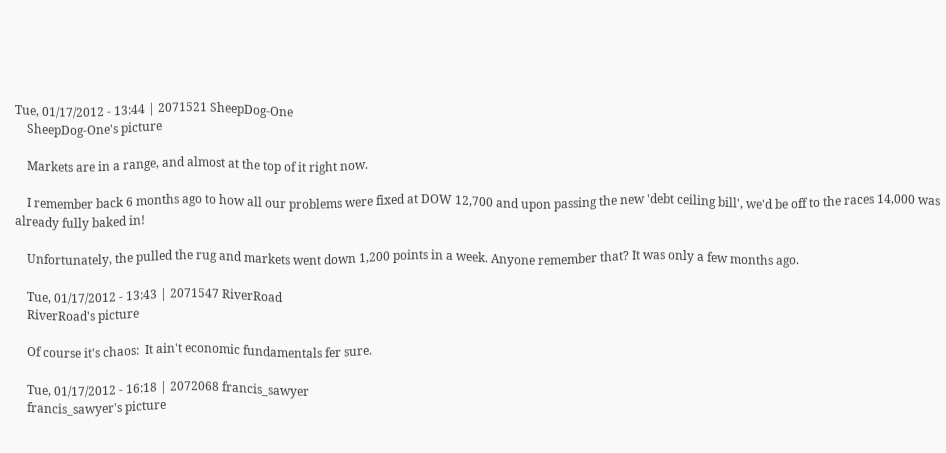Tue, 01/17/2012 - 13:44 | 2071521 SheepDog-One
    SheepDog-One's picture

    Markets are in a range, and almost at the top of it right now.

    I remember back 6 months ago to how all our problems were fixed at DOW 12,700 and upon passing the new 'debt ceiling bill', we'd be off to the races 14,000 was already fully baked in!

    Unfortunately, the pulled the rug and markets went down 1,200 points in a week. Anyone remember that? It was only a few months ago.

    Tue, 01/17/2012 - 13:43 | 2071547 RiverRoad
    RiverRoad's picture

    Of course it's chaos:  It ain't economic fundamentals fer sure.

    Tue, 01/17/2012 - 16:18 | 2072068 francis_sawyer
    francis_sawyer's picture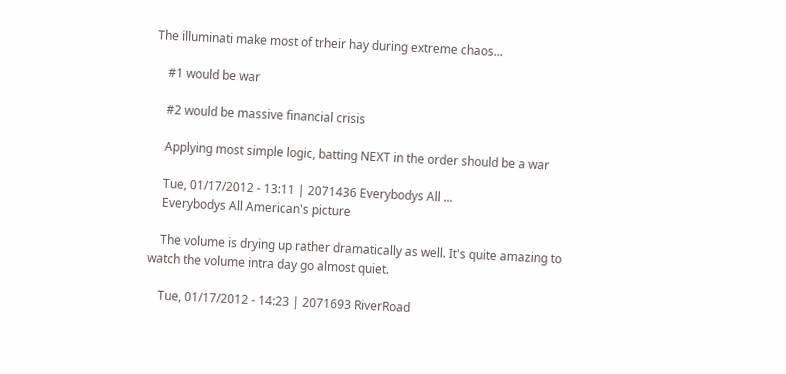The illuminati make most of trheir hay during extreme chaos...

    #1 would be war

    #2 would be massive financial crisis

    Applying most simple logic, batting NEXT in the order should be a war

    Tue, 01/17/2012 - 13:11 | 2071436 Everybodys All ...
    Everybodys All American's picture

    The volume is drying up rather dramatically as well. It's quite amazing to watch the volume intra day go almost quiet.

    Tue, 01/17/2012 - 14:23 | 2071693 RiverRoad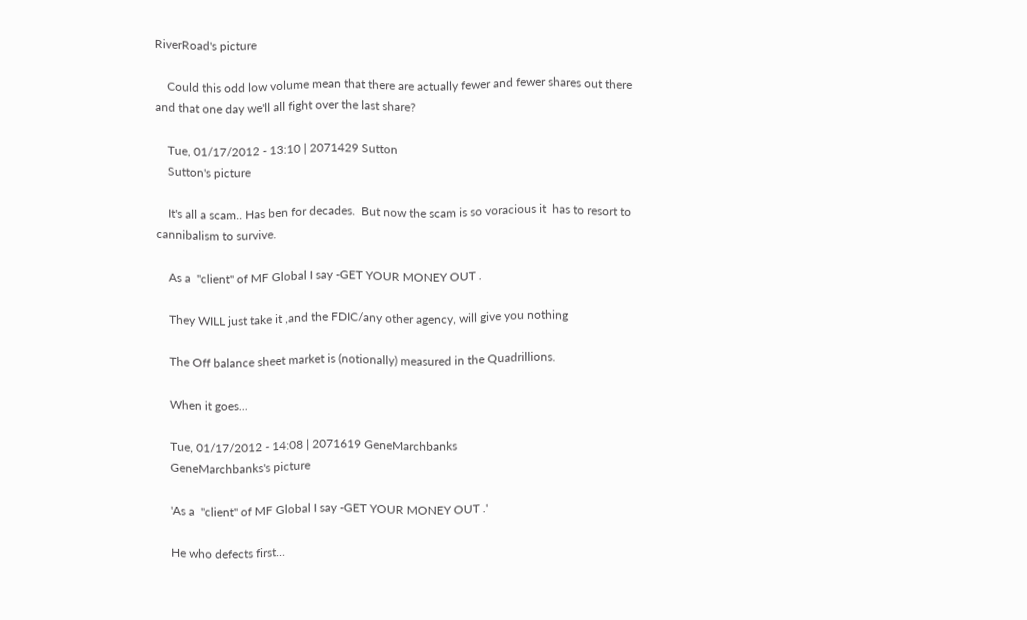RiverRoad's picture

    Could this odd low volume mean that there are actually fewer and fewer shares out there and that one day we'll all fight over the last share?

    Tue, 01/17/2012 - 13:10 | 2071429 Sutton
    Sutton's picture

    It's all a scam.. Has ben for decades.  But now the scam is so voracious it  has to resort to cannibalism to survive.

    As a  "client" of MF Global I say -GET YOUR MONEY OUT .

    They WILL just take it ,and the FDIC/any other agency, will give you nothing

    The Off balance sheet market is (notionally) measured in the Quadrillions.

    When it goes...

    Tue, 01/17/2012 - 14:08 | 2071619 GeneMarchbanks
    GeneMarchbanks's picture

    'As a  "client" of MF Global I say -GET YOUR MONEY OUT .'

    He who defects first...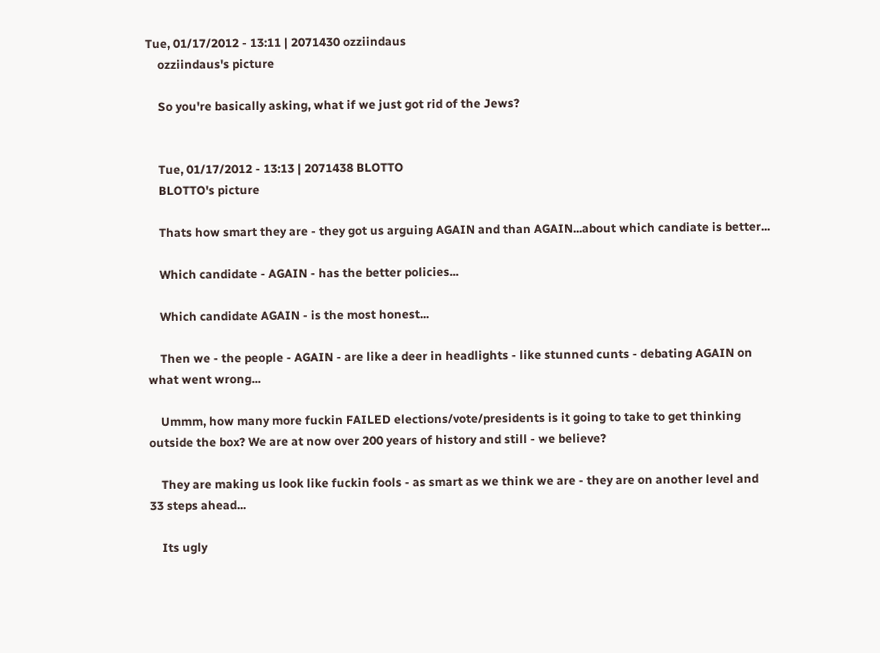Tue, 01/17/2012 - 13:11 | 2071430 ozziindaus
    ozziindaus's picture

    So you're basically asking, what if we just got rid of the Jews?


    Tue, 01/17/2012 - 13:13 | 2071438 BLOTTO
    BLOTTO's picture

    Thats how smart they are - they got us arguing AGAIN and than AGAIN...about which candiate is better...

    Which candidate - AGAIN - has the better policies...

    Which candidate AGAIN - is the most honest...

    Then we - the people - AGAIN - are like a deer in headlights - like stunned cunts - debating AGAIN on what went wrong...

    Ummm, how many more fuckin FAILED elections/vote/presidents is it going to take to get thinking outside the box? We are at now over 200 years of history and still - we believe?

    They are making us look like fuckin fools - as smart as we think we are - they are on another level and 33 steps ahead...

    Its ugly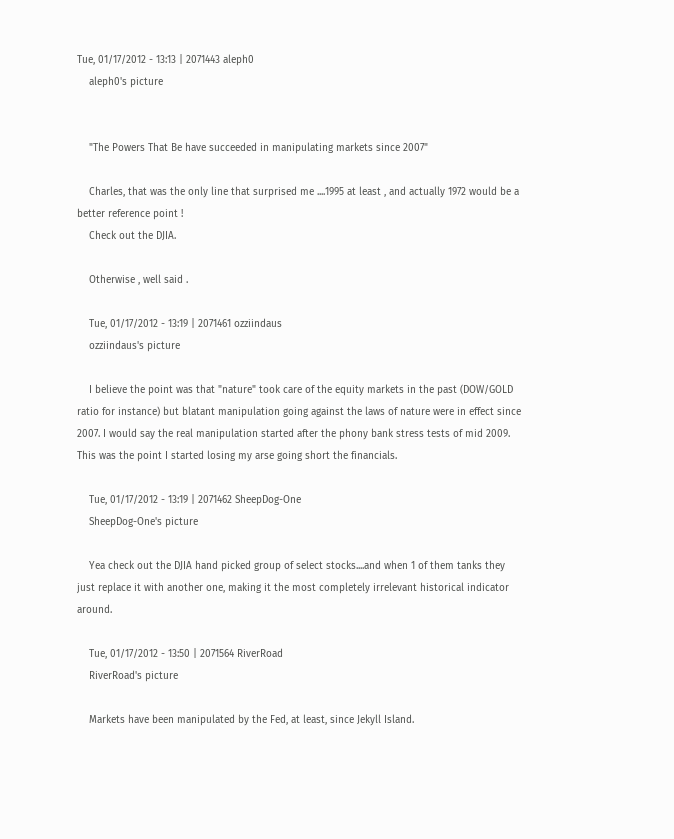Tue, 01/17/2012 - 13:13 | 2071443 aleph0
    aleph0's picture


    "The Powers That Be have succeeded in manipulating markets since 2007"

    Charles, that was the only line that surprised me ....1995 at least , and actually 1972 would be a better reference point !
    Check out the DJIA.

    Otherwise , well said .

    Tue, 01/17/2012 - 13:19 | 2071461 ozziindaus
    ozziindaus's picture

    I believe the point was that "nature" took care of the equity markets in the past (DOW/GOLD ratio for instance) but blatant manipulation going against the laws of nature were in effect since 2007. I would say the real manipulation started after the phony bank stress tests of mid 2009. This was the point I started losing my arse going short the financials.

    Tue, 01/17/2012 - 13:19 | 2071462 SheepDog-One
    SheepDog-One's picture

    Yea check out the DJIA hand picked group of select stocks....and when 1 of them tanks they just replace it with another one, making it the most completely irrelevant historical indicator around.

    Tue, 01/17/2012 - 13:50 | 2071564 RiverRoad
    RiverRoad's picture

    Markets have been manipulated by the Fed, at least, since Jekyll Island.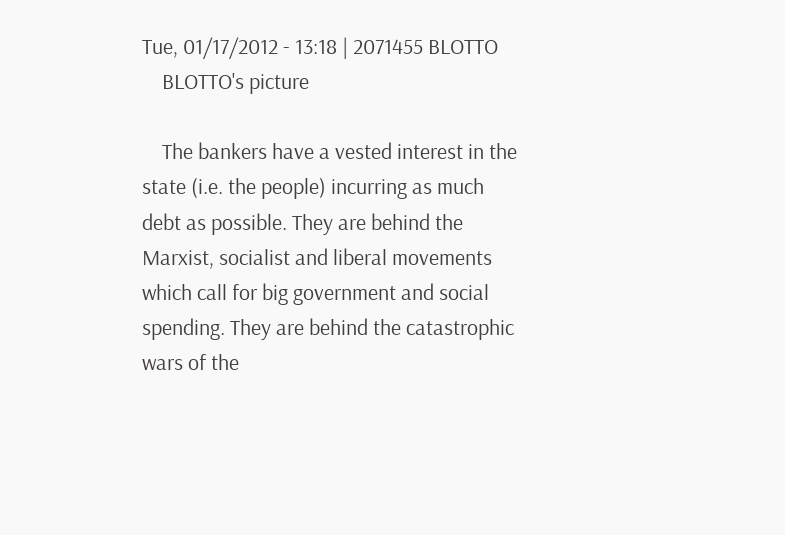Tue, 01/17/2012 - 13:18 | 2071455 BLOTTO
    BLOTTO's picture

    The bankers have a vested interest in the state (i.e. the people) incurring as much debt as possible. They are behind the Marxist, socialist and liberal movements which call for big government and social spending. They are behind the catastrophic wars of the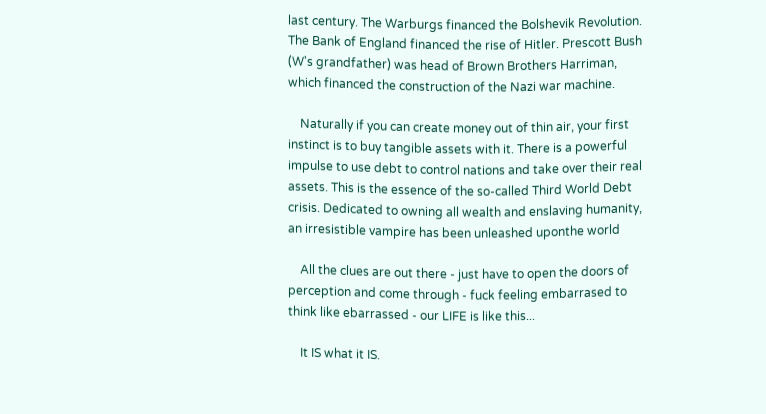last century. The Warburgs financed the Bolshevik Revolution. The Bank of England financed the rise of Hitler. Prescott Bush (W's grandfather) was head of Brown Brothers Harriman, which financed the construction of the Nazi war machine.

    Naturally if you can create money out of thin air, your first instinct is to buy tangible assets with it. There is a powerful impulse to use debt to control nations and take over their real assets. This is the essence of the so-called Third World Debt crisis. Dedicated to owning all wealth and enslaving humanity, an irresistible vampire has been unleashed uponthe world

    All the clues are out there - just have to open the doors of perception and come through - fuck feeling embarrased to think like ebarrassed - our LIFE is like this...

    It IS what it IS.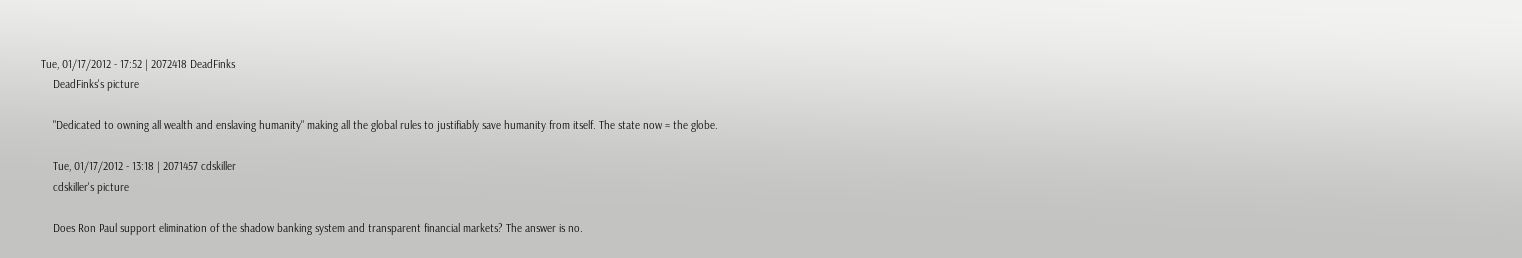Tue, 01/17/2012 - 17:52 | 2072418 DeadFinks
    DeadFinks's picture

    "Dedicated to owning all wealth and enslaving humanity" making all the global rules to justifiably save humanity from itself. The state now = the globe.

    Tue, 01/17/2012 - 13:18 | 2071457 cdskiller
    cdskiller's picture

    Does Ron Paul support elimination of the shadow banking system and transparent financial markets? The answer is no.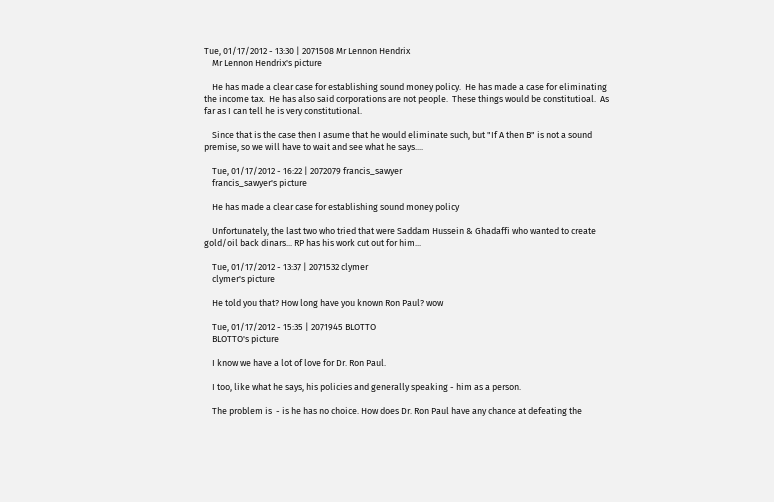Tue, 01/17/2012 - 13:30 | 2071508 Mr Lennon Hendrix
    Mr Lennon Hendrix's picture

    He has made a clear case for establishing sound money policy.  He has made a case for eliminating the income tax.  He has also said corporations are not people.  These things would be constitutioal.  As far as I can tell he is very constitutional.

    Since that is the case then I asume that he would eliminate such, but "If A then B" is not a sound premise, so we will have to wait and see what he says....

    Tue, 01/17/2012 - 16:22 | 2072079 francis_sawyer
    francis_sawyer's picture

    He has made a clear case for establishing sound money policy

    Unfortunately, the last two who tried that were Saddam Hussein & Ghadaffi who wanted to create gold/oil back dinars... RP has his work cut out for him...

    Tue, 01/17/2012 - 13:37 | 2071532 clymer
    clymer's picture

    He told you that? How long have you known Ron Paul? wow

    Tue, 01/17/2012 - 15:35 | 2071945 BLOTTO
    BLOTTO's picture

    I know we have a lot of love for Dr. Ron Paul.

    I too, like what he says, his policies and generally speaking - him as a person.

    The problem is  - is he has no choice. How does Dr. Ron Paul have any chance at defeating the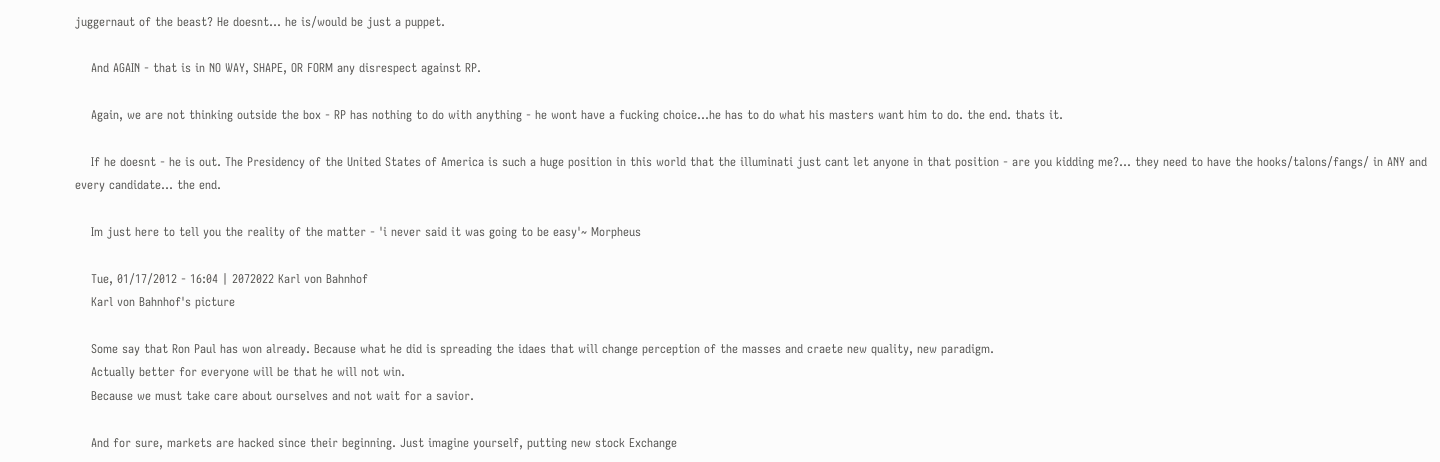juggernaut of the beast? He doesnt... he is/would be just a puppet.

    And AGAIN - that is in NO WAY, SHAPE, OR FORM any disrespect against RP.

    Again, we are not thinking outside the box - RP has nothing to do with anything - he wont have a fucking choice...he has to do what his masters want him to do. the end. thats it.

    If he doesnt - he is out. The Presidency of the United States of America is such a huge position in this world that the illuminati just cant let anyone in that position - are you kidding me?... they need to have the hooks/talons/fangs/ in ANY and every candidate... the end.

    Im just here to tell you the reality of the matter - 'i never said it was going to be easy'~ Morpheus

    Tue, 01/17/2012 - 16:04 | 2072022 Karl von Bahnhof
    Karl von Bahnhof's picture

    Some say that Ron Paul has won already. Because what he did is spreading the idaes that will change perception of the masses and craete new quality, new paradigm.
    Actually better for everyone will be that he will not win.
    Because we must take care about ourselves and not wait for a savior.

    And for sure, markets are hacked since their beginning. Just imagine yourself, putting new stock Exchange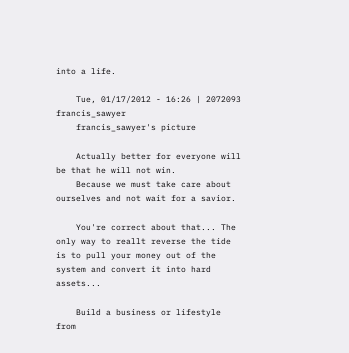into a life.

    Tue, 01/17/2012 - 16:26 | 2072093 francis_sawyer
    francis_sawyer's picture

    Actually better for everyone will be that he will not win.
    Because we must take care about ourselves and not wait for a savior.

    You're correct about that... The only way to reallt reverse the tide is to pull your money out of the system and convert it into hard assets...

    Build a business or lifestyle from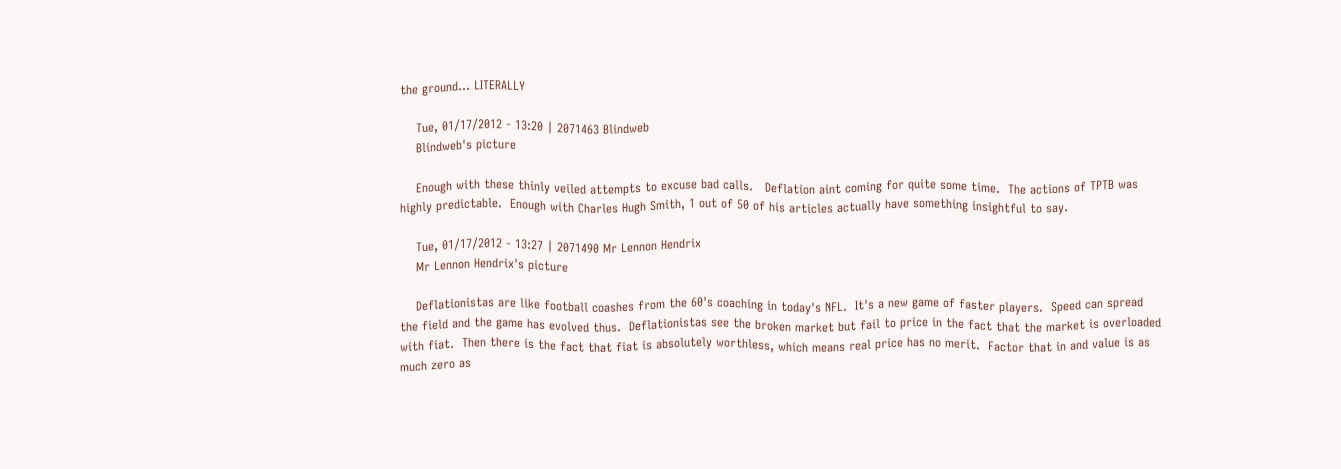the ground... LITERALLY

    Tue, 01/17/2012 - 13:20 | 2071463 Blindweb
    Blindweb's picture

    Enough with these thinly veiled attempts to excuse bad calls.   Deflation aint coming for quite some time.  The actions of TPTB was highly predictable.  Enough with Charles Hugh Smith, 1 out of 50 of his articles actually have something insightful to say.

    Tue, 01/17/2012 - 13:27 | 2071490 Mr Lennon Hendrix
    Mr Lennon Hendrix's picture

    Deflationistas are like football coashes from the 60's coaching in today's NFL.  It's a new game of faster players.  Speed can spread the field and the game has evolved thus.  Deflationistas see the broken market but fail to price in the fact that the market is overloaded with fiat.  Then there is the fact that fiat is absolutely worthless, which means real price has no merit.  Factor that in and value is as much zero as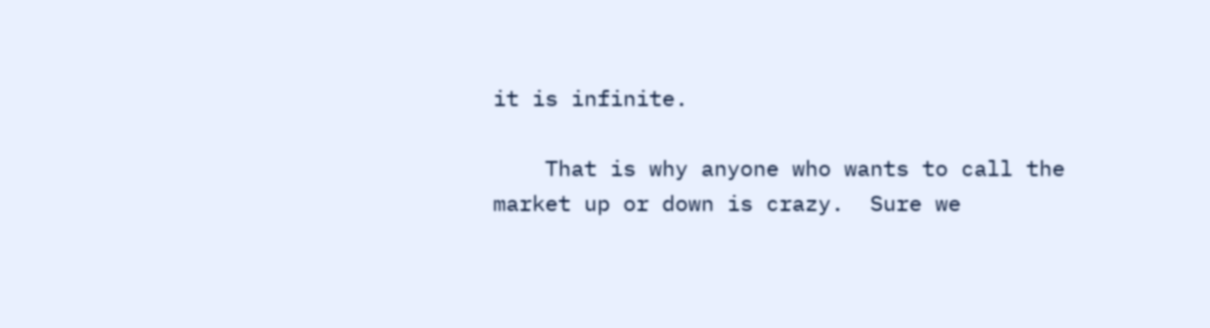it is infinite.

    That is why anyone who wants to call the market up or down is crazy.  Sure we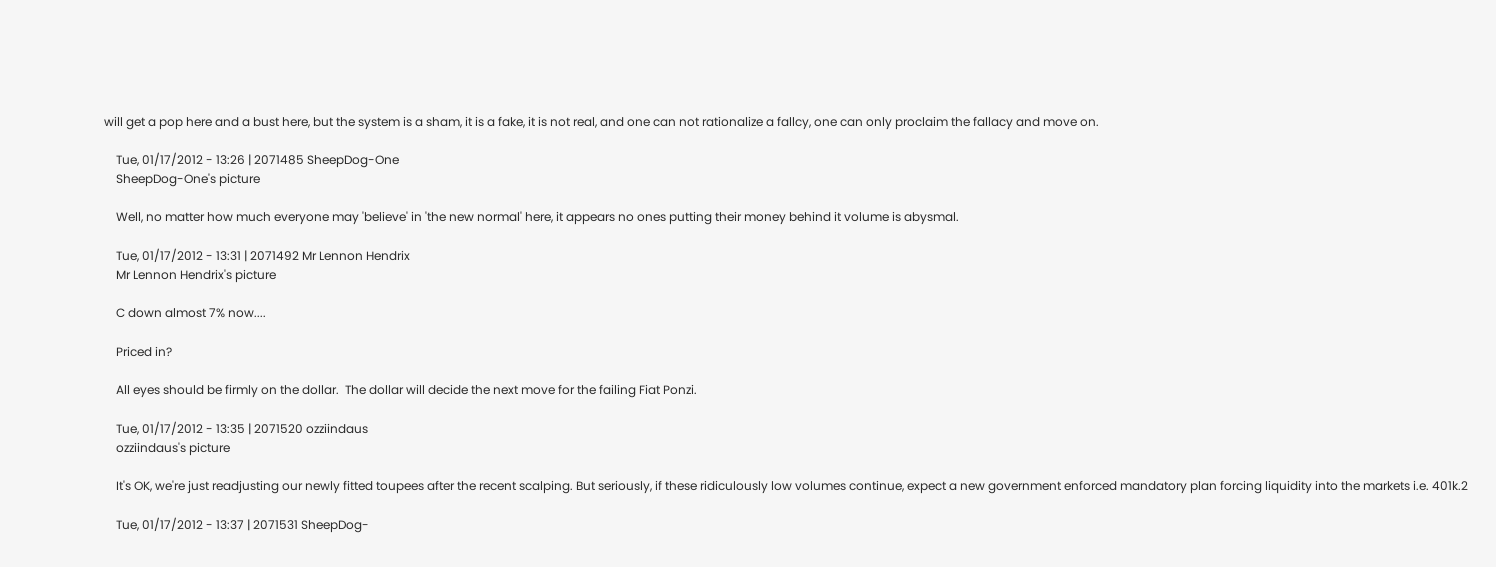will get a pop here and a bust here, but the system is a sham, it is a fake, it is not real, and one can not rationalize a fallcy, one can only proclaim the fallacy and move on.

    Tue, 01/17/2012 - 13:26 | 2071485 SheepDog-One
    SheepDog-One's picture

    Well, no matter how much everyone may 'believe' in 'the new normal' here, it appears no ones putting their money behind it volume is abysmal.

    Tue, 01/17/2012 - 13:31 | 2071492 Mr Lennon Hendrix
    Mr Lennon Hendrix's picture

    C down almost 7% now....

    Priced in?

    All eyes should be firmly on the dollar.  The dollar will decide the next move for the failing Fiat Ponzi.

    Tue, 01/17/2012 - 13:35 | 2071520 ozziindaus
    ozziindaus's picture

    It's OK, we're just readjusting our newly fitted toupees after the recent scalping. But seriously, if these ridiculously low volumes continue, expect a new government enforced mandatory plan forcing liquidity into the markets i.e. 401k.2

    Tue, 01/17/2012 - 13:37 | 2071531 SheepDog-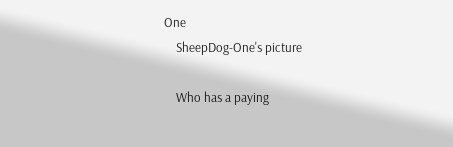One
    SheepDog-One's picture

    Who has a paying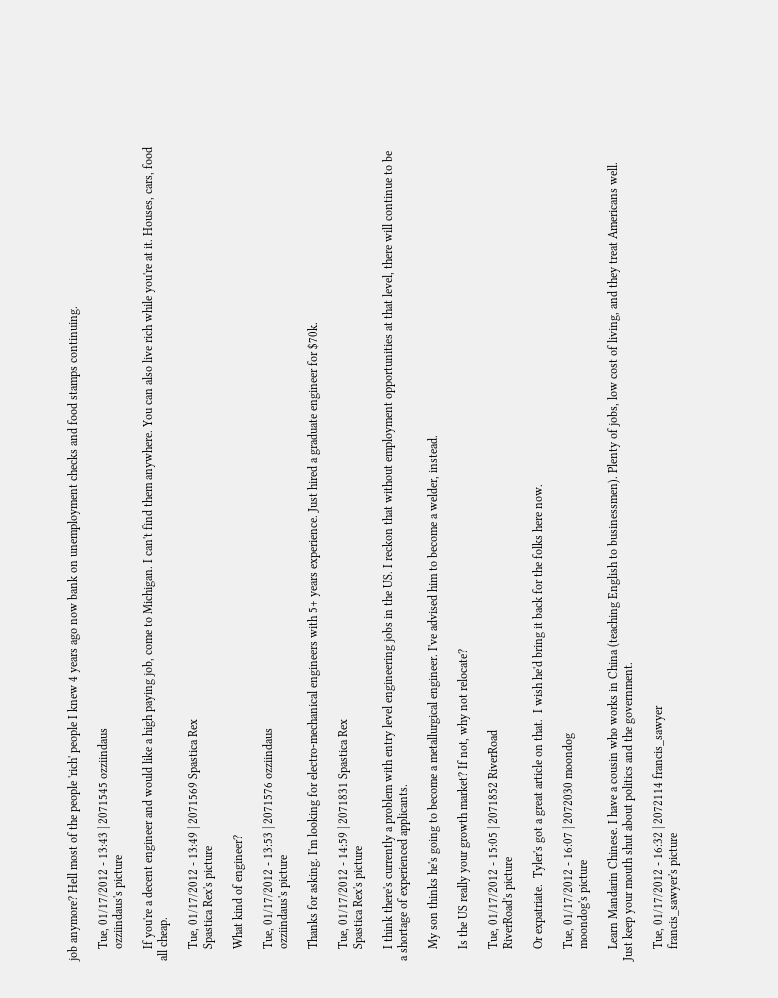job anymore? Hell most of the people 'rich' people I knew 4 years ago now bank on unemployment checks and food stamps continuing.

    Tue, 01/17/2012 - 13:43 | 2071545 ozziindaus
    ozziindaus's picture

    If you're a decent engineer and would like a high paying job, come to Michigan. I can't find them anywhere. You can also live rich while you're at it. Houses, cars, food all cheap.

    Tue, 01/17/2012 - 13:49 | 2071569 Spastica Rex
    Spastica Rex's picture

    What kind of engineer?

    Tue, 01/17/2012 - 13:53 | 2071576 ozziindaus
    ozziindaus's picture

    Thanks for asking. I'm looking for electro-mechanical engineers with 5+ years experience. Just hired a graduate engineer for $70k.

    Tue, 01/17/2012 - 14:59 | 2071831 Spastica Rex
    Spastica Rex's picture

    I think there's currently a problem with entry level engineering jobs in the US. I reckon that without employment opportunities at that level, there will continue to be a shortage of experienced applicants.

    My son thinks he's going to become a metallurgical engineer. I've advised him to become a welder, instead.

    Is the US really your growth market? If not, why not relocate?

    Tue, 01/17/2012 - 15:05 | 2071852 RiverRoad
    RiverRoad's picture

    Or expatriate.  Tyler's got a great article on that.  I wish he'd bring it back for the folks here now.

    Tue, 01/17/2012 - 16:07 | 2072030 moondog
    moondog's picture

    Learn Mandarin Chinese. I have a cousin who works in China (teaching English to businessmen). Plenty of jobs, low cost of living, and they treat Americans well. Just keep your mouth shut about politics and the government.

    Tue, 01/17/2012 - 16:32 | 2072114 francis_sawyer
    francis_sawyer's picture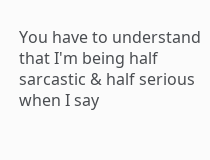You have to understand that I'm being half sarcastic & half serious when I say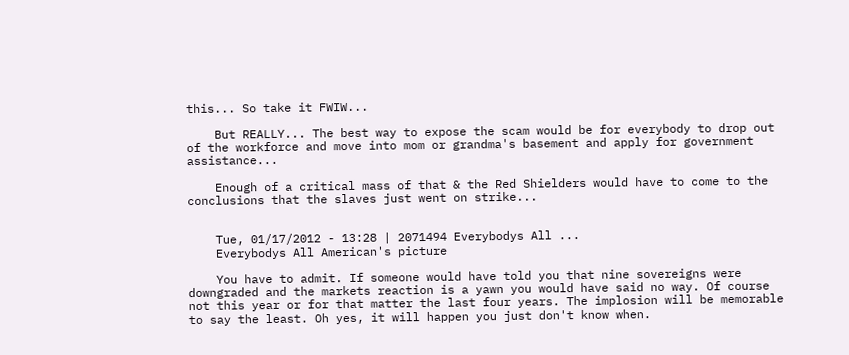this... So take it FWIW...

    But REALLY... The best way to expose the scam would be for everybody to drop out of the workforce and move into mom or grandma's basement and apply for government assistance...

    Enough of a critical mass of that & the Red Shielders would have to come to the conclusions that the slaves just went on strike...


    Tue, 01/17/2012 - 13:28 | 2071494 Everybodys All ...
    Everybodys All American's picture

    You have to admit. If someone would have told you that nine sovereigns were downgraded and the markets reaction is a yawn you would have said no way. Of course not this year or for that matter the last four years. The implosion will be memorable to say the least. Oh yes, it will happen you just don't know when.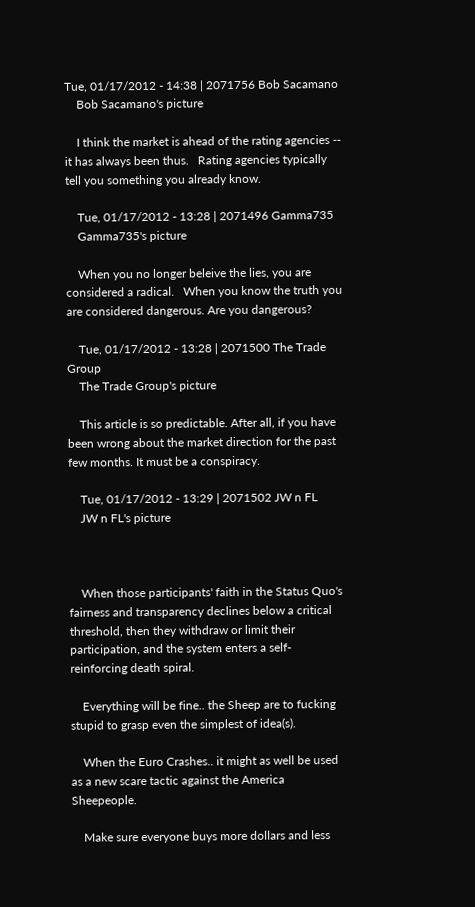Tue, 01/17/2012 - 14:38 | 2071756 Bob Sacamano
    Bob Sacamano's picture

    I think the market is ahead of the rating agencies -- it has always been thus.   Rating agencies typically tell you something you already know.

    Tue, 01/17/2012 - 13:28 | 2071496 Gamma735
    Gamma735's picture

    When you no longer beleive the lies, you are considered a radical.   When you know the truth you are considered dangerous. Are you dangerous?

    Tue, 01/17/2012 - 13:28 | 2071500 The Trade Group
    The Trade Group's picture

    This article is so predictable. After all, if you have been wrong about the market direction for the past few months. It must be a conspiracy.

    Tue, 01/17/2012 - 13:29 | 2071502 JW n FL
    JW n FL's picture



    When those participants' faith in the Status Quo's fairness and transparency declines below a critical threshold, then they withdraw or limit their participation, and the system enters a self-reinforcing death spiral.

    Everything will be fine.. the Sheep are to fucking stupid to grasp even the simplest of idea(s).

    When the Euro Crashes.. it might as well be used as a new scare tactic against the America Sheepeople.

    Make sure everyone buys more dollars and less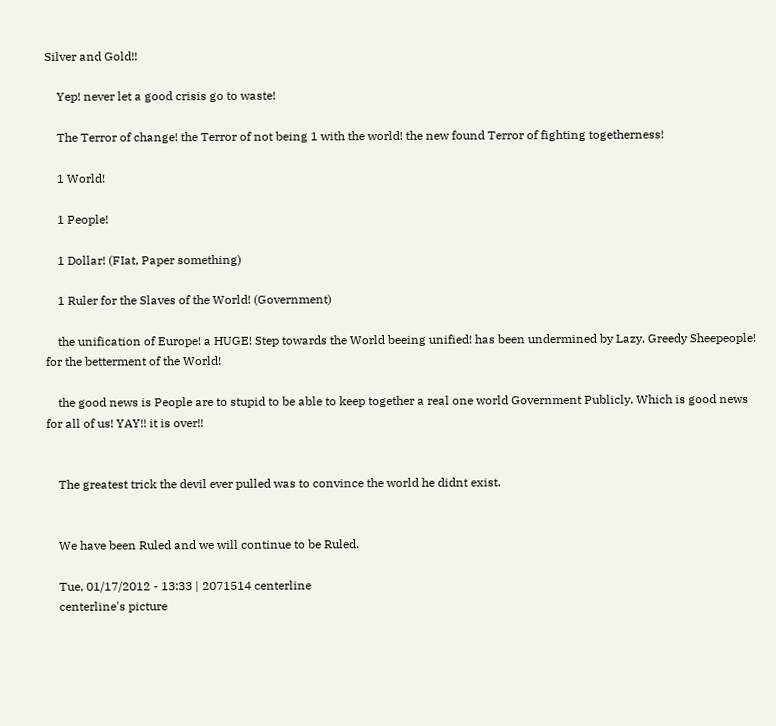Silver and Gold!!

    Yep! never let a good crisis go to waste!

    The Terror of change! the Terror of not being 1 with the world! the new found Terror of fighting togetherness!

    1 World!

    1 People!

    1 Dollar! (FIat, Paper something)

    1 Ruler for the Slaves of the World! (Government)

    the unification of Europe! a HUGE! Step towards the World beeing unified! has been undermined by Lazy, Greedy Sheepeople! for the betterment of the World!

    the good news is People are to stupid to be able to keep together a real one world Government Publicly. Which is good news for all of us! YAY!! it is over!!


    The greatest trick the devil ever pulled was to convince the world he didnt exist.


    We have been Ruled and we will continue to be Ruled.

    Tue, 01/17/2012 - 13:33 | 2071514 centerline
    centerline's picture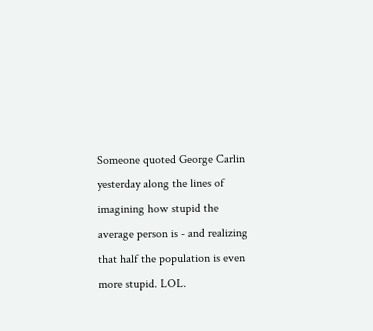Someone quoted George Carlin yesterday along the lines of imagining how stupid the average person is - and realizing that half the population is even more stupid. LOL.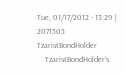Tue, 01/17/2012 - 13:29 | 2071505 TzaristBondHolder
    TzaristBondHolder's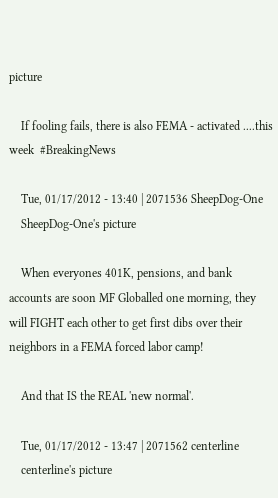picture

    If fooling fails, there is also FEMA - activated ....this week  #BreakingNews

    Tue, 01/17/2012 - 13:40 | 2071536 SheepDog-One
    SheepDog-One's picture

    When everyones 401K, pensions, and bank accounts are soon MF Globalled one morning, they will FIGHT each other to get first dibs over their neighbors in a FEMA forced labor camp!

    And that IS the REAL 'new normal'.

    Tue, 01/17/2012 - 13:47 | 2071562 centerline
    centerline's picture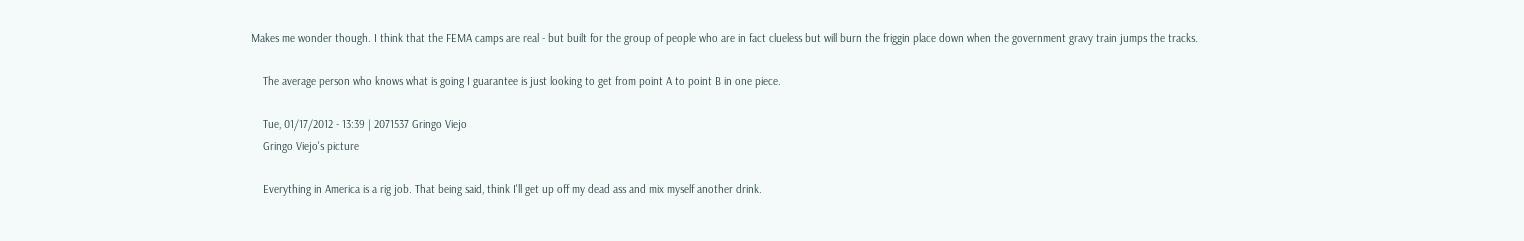Makes me wonder though. I think that the FEMA camps are real - but built for the group of people who are in fact clueless but will burn the friggin place down when the government gravy train jumps the tracks.

    The average person who knows what is going I guarantee is just looking to get from point A to point B in one piece.

    Tue, 01/17/2012 - 13:39 | 2071537 Gringo Viejo
    Gringo Viejo's picture

    Everything in America is a rig job. That being said, think I'll get up off my dead ass and mix myself another drink.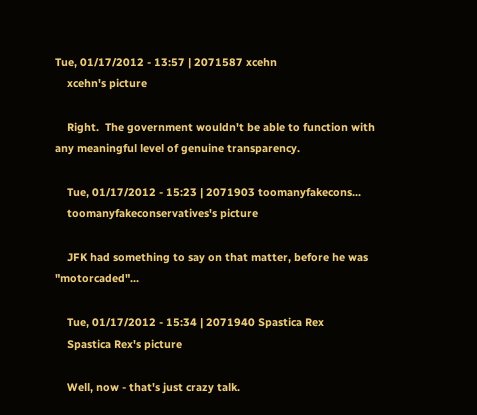Tue, 01/17/2012 - 13:57 | 2071587 xcehn
    xcehn's picture

    Right.  The government wouldn't be able to function with any meaningful level of genuine transparency.

    Tue, 01/17/2012 - 15:23 | 2071903 toomanyfakecons...
    toomanyfakeconservatives's picture

    JFK had something to say on that matter, before he was "motorcaded"...

    Tue, 01/17/2012 - 15:34 | 2071940 Spastica Rex
    Spastica Rex's picture

    Well, now - that's just crazy talk.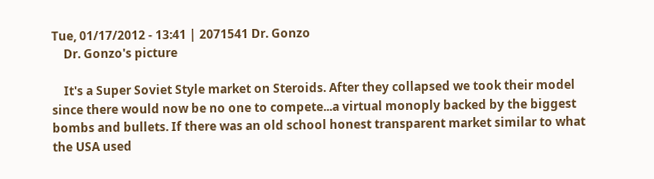Tue, 01/17/2012 - 13:41 | 2071541 Dr. Gonzo
    Dr. Gonzo's picture

    It's a Super Soviet Style market on Steroids. After they collapsed we took their model since there would now be no one to compete...a virtual monoply backed by the biggest bombs and bullets. If there was an old school honest transparent market similar to what the USA used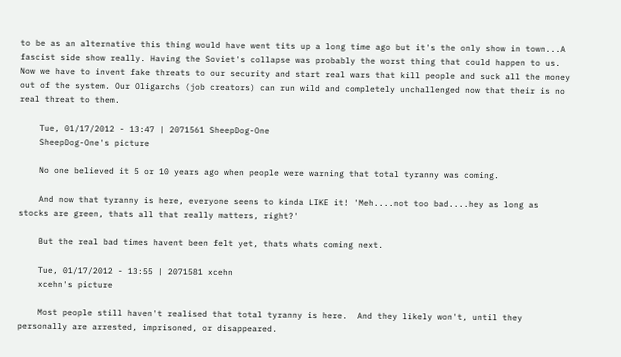to be as an alternative this thing would have went tits up a long time ago but it's the only show in town...A fascist side show really. Having the Soviet's collapse was probably the worst thing that could happen to us. Now we have to invent fake threats to our security and start real wars that kill people and suck all the money out of the system. Our Oligarchs (job creators) can run wild and completely unchallenged now that their is no real threat to them.

    Tue, 01/17/2012 - 13:47 | 2071561 SheepDog-One
    SheepDog-One's picture

    No one believed it 5 or 10 years ago when people were warning that total tyranny was coming.

    And now that tyranny is here, everyone seens to kinda LIKE it! 'Meh....not too bad....hey as long as stocks are green, thats all that really matters, right?'

    But the real bad times havent been felt yet, thats whats coming next.

    Tue, 01/17/2012 - 13:55 | 2071581 xcehn
    xcehn's picture

    Most people still haven't realised that total tyranny is here.  And they likely won't, until they personally are arrested, imprisoned, or disappeared.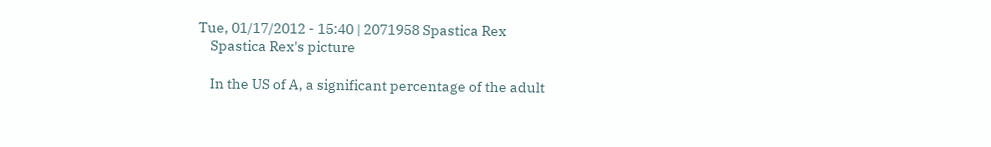Tue, 01/17/2012 - 15:40 | 2071958 Spastica Rex
    Spastica Rex's picture

    In the US of A, a significant percentage of the adult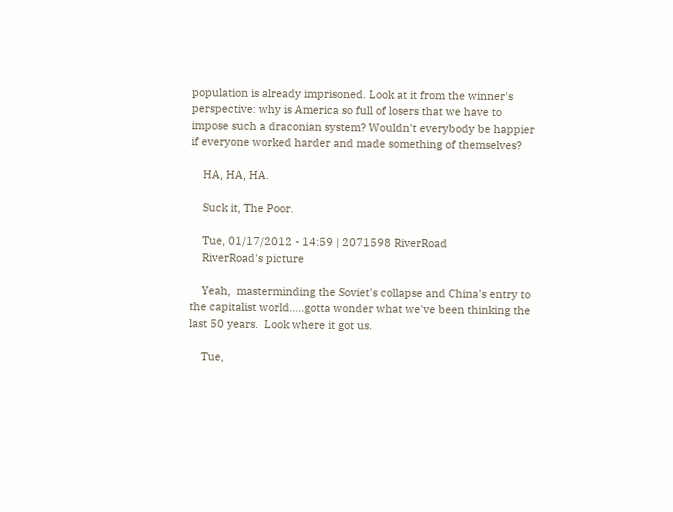population is already imprisoned. Look at it from the winner's perspective: why is America so full of losers that we have to impose such a draconian system? Wouldn't everybody be happier if everyone worked harder and made something of themselves?

    HA, HA, HA.

    Suck it, The Poor.

    Tue, 01/17/2012 - 14:59 | 2071598 RiverRoad
    RiverRoad's picture

    Yeah,  masterminding the Soviet's collapse and China's entry to the capitalist world.....gotta wonder what we've been thinking the last 50 years.  Look where it got us.

    Tue,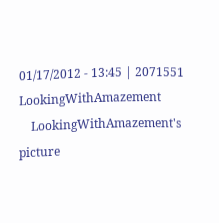01/17/2012 - 13:45 | 2071551 LookingWithAmazement
    LookingWithAmazement's picture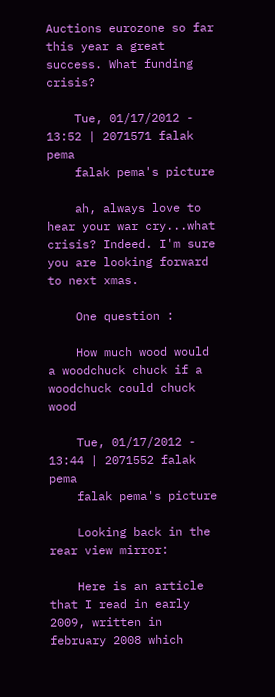Auctions eurozone so far this year a great success. What funding crisis?

    Tue, 01/17/2012 - 13:52 | 2071571 falak pema
    falak pema's picture

    ah, always love to hear your war cry...what crisis? Indeed. I'm sure you are looking forward to next xmas.

    One question :

    How much wood would a woodchuck chuck if a woodchuck could chuck wood

    Tue, 01/17/2012 - 13:44 | 2071552 falak pema
    falak pema's picture

    Looking back in the rear view mirror:

    Here is an article that I read in early 2009, written in february 2008 which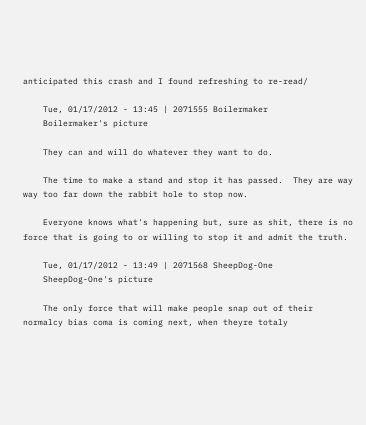anticipated this crash and I found refreshing to re-read/

    Tue, 01/17/2012 - 13:45 | 2071555 Boilermaker
    Boilermaker's picture

    They can and will do whatever they want to do.

    The time to make a stand and stop it has passed.  They are way way too far down the rabbit hole to stop now.

    Everyone knows what's happening but, sure as shit, there is no force that is going to or willing to stop it and admit the truth.

    Tue, 01/17/2012 - 13:49 | 2071568 SheepDog-One
    SheepDog-One's picture

    The only force that will make people snap out of their normalcy bias coma is coming next, when theyre totaly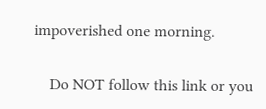impoverished one morning.

    Do NOT follow this link or you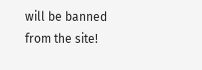will be banned from the site!